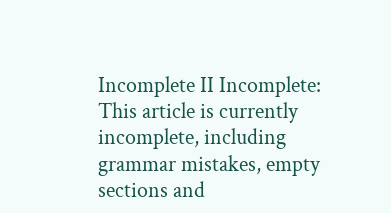Incomplete II Incomplete: This article is currently incomplete, including grammar mistakes, empty sections and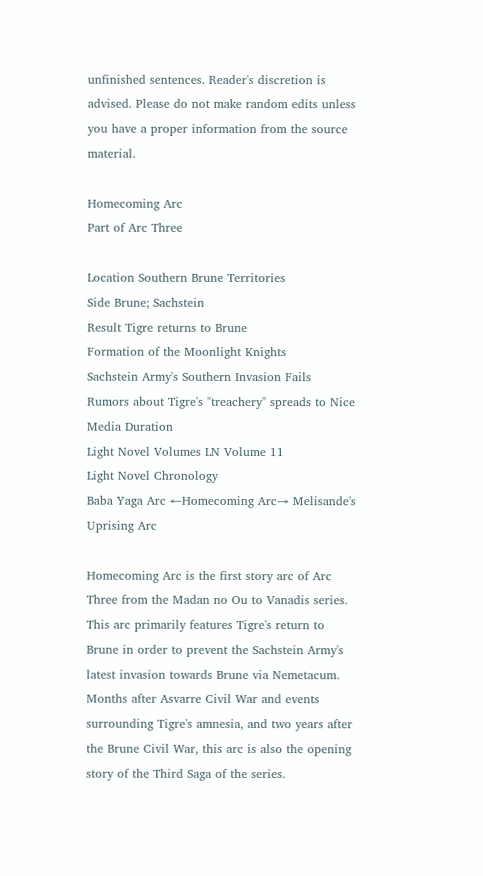unfinished sentences. Reader's discretion is advised. Please do not make random edits unless you have a proper information from the source material.

Homecoming Arc
Part of Arc Three

Location Southern Brune Territories
Side Brune; Sachstein
Result Tigre returns to Brune
Formation of the Moonlight Knights
Sachstein Army's Southern Invasion Fails
Rumors about Tigre's "treachery" spreads to Nice
Media Duration
Light Novel Volumes LN Volume 11
Light Novel Chronology
Baba Yaga Arc ←Homecoming Arc→ Melisande's Uprising Arc

Homecoming Arc is the first story arc of Arc Three from the Madan no Ou to Vanadis series. This arc primarily features Tigre's return to Brune in order to prevent the Sachstein Army's latest invasion towards Brune via Nemetacum. Months after Asvarre Civil War and events surrounding Tigre's amnesia, and two years after the Brune Civil War, this arc is also the opening story of the Third Saga of the series.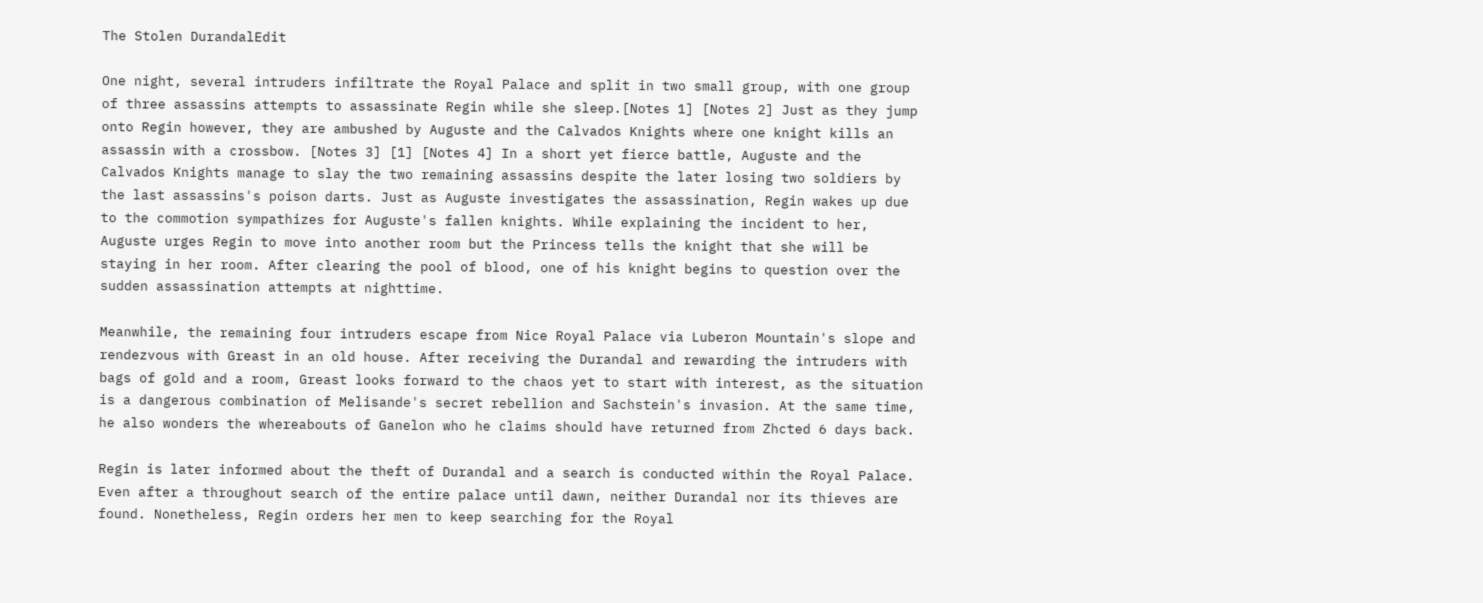The Stolen DurandalEdit

One night, several intruders infiltrate the Royal Palace and split in two small group, with one group of three assassins attempts to assassinate Regin while she sleep.[Notes 1] [Notes 2] Just as they jump onto Regin however, they are ambushed by Auguste and the Calvados Knights where one knight kills an assassin with a crossbow. [Notes 3] [1] [Notes 4] In a short yet fierce battle, Auguste and the Calvados Knights manage to slay the two remaining assassins despite the later losing two soldiers by the last assassins's poison darts. Just as Auguste investigates the assassination, Regin wakes up due to the commotion sympathizes for Auguste's fallen knights. While explaining the incident to her, Auguste urges Regin to move into another room but the Princess tells the knight that she will be staying in her room. After clearing the pool of blood, one of his knight begins to question over the sudden assassination attempts at nighttime.

Meanwhile, the remaining four intruders escape from Nice Royal Palace via Luberon Mountain's slope and rendezvous with Greast in an old house. After receiving the Durandal and rewarding the intruders with bags of gold and a room, Greast looks forward to the chaos yet to start with interest, as the situation is a dangerous combination of Melisande's secret rebellion and Sachstein's invasion. At the same time, he also wonders the whereabouts of Ganelon who he claims should have returned from Zhcted 6 days back.

Regin is later informed about the theft of Durandal and a search is conducted within the Royal Palace. Even after a throughout search of the entire palace until dawn, neither Durandal nor its thieves are found. Nonetheless, Regin orders her men to keep searching for the Royal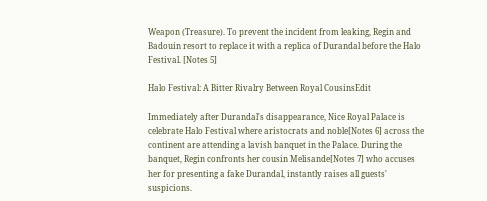Weapon (Treasure). To prevent the incident from leaking, Regin and Badouin resort to replace it with a replica of Durandal before the Halo Festival. [Notes 5]

Halo Festival: A Bitter Rivalry Between Royal CousinsEdit

Immediately after Durandal's disappearance, Nice Royal Palace is celebrate Halo Festival where aristocrats and noble[Notes 6] across the continent are attending a lavish banquet in the Palace. During the banquet, Regin confronts her cousin Melisande[Notes 7] who accuses her for presenting a fake Durandal, instantly raises all guests' suspicions.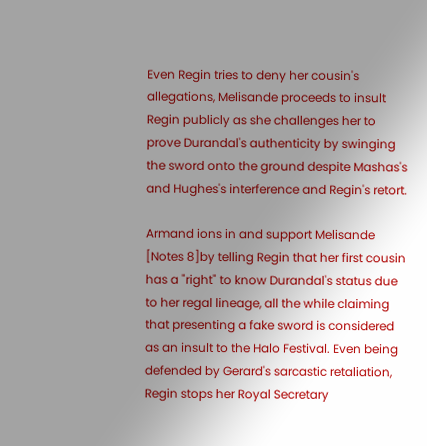Even Regin tries to deny her cousin's allegations, Melisande proceeds to insult Regin publicly as she challenges her to prove Durandal's authenticity by swinging the sword onto the ground despite Mashas's and Hughes's interference and Regin's retort.

Armand ions in and support Melisande [Notes 8]by telling Regin that her first cousin has a "right" to know Durandal's status due to her regal lineage, all the while claiming that presenting a fake sword is considered as an insult to the Halo Festival. Even being defended by Gerard's sarcastic retaliation, Regin stops her Royal Secretary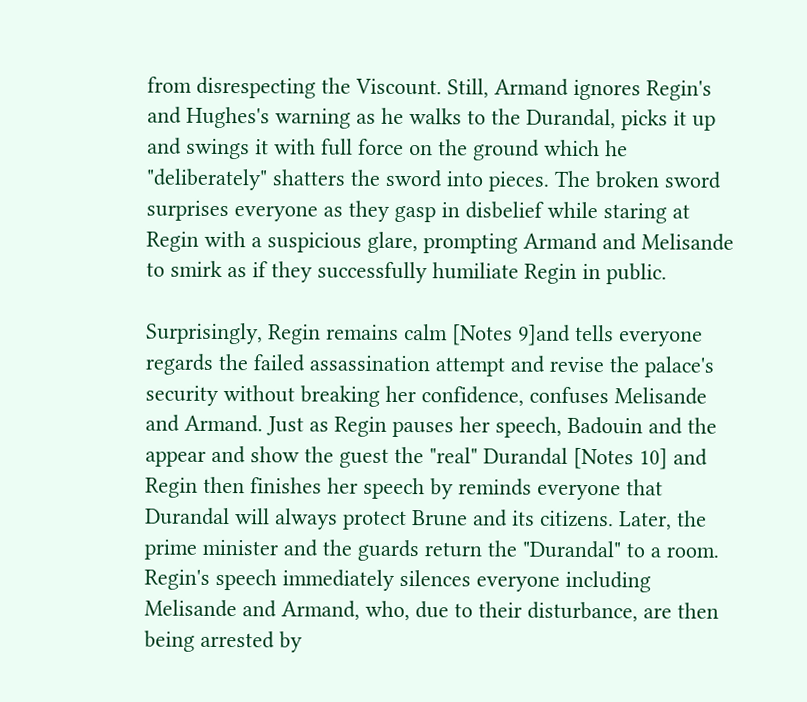from disrespecting the Viscount. Still, Armand ignores Regin's and Hughes's warning as he walks to the Durandal, picks it up and swings it with full force on the ground which he "deliberately" shatters the sword into pieces. The broken sword surprises everyone as they gasp in disbelief while staring at Regin with a suspicious glare, prompting Armand and Melisande to smirk as if they successfully humiliate Regin in public.

Surprisingly, Regin remains calm [Notes 9]and tells everyone regards the failed assassination attempt and revise the palace's security without breaking her confidence, confuses Melisande and Armand. Just as Regin pauses her speech, Badouin and the appear and show the guest the "real" Durandal [Notes 10] and Regin then finishes her speech by reminds everyone that Durandal will always protect Brune and its citizens. Later, the prime minister and the guards return the "Durandal" to a room. Regin's speech immediately silences everyone including Melisande and Armand, who, due to their disturbance, are then being arrested by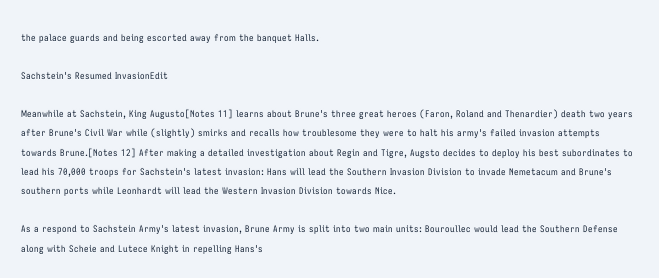the palace guards and being escorted away from the banquet Halls.

Sachstein's Resumed InvasionEdit

Meanwhile at Sachstein, King Augusto[Notes 11] learns about Brune's three great heroes (Faron, Roland and Thenardier) death two years after Brune's Civil War while (slightly) smirks and recalls how troublesome they were to halt his army's failed invasion attempts towards Brune.[Notes 12] After making a detailed investigation about Regin and Tigre, Augsto decides to deploy his best subordinates to lead his 70,000 troops for Sachstein's latest invasion: Hans will lead the Southern Invasion Division to invade Nemetacum and Brune's southern ports while Leonhardt will lead the Western Invasion Division towards Nice.

As a respond to Sachstein Army's latest invasion, Brune Army is split into two main units: Bouroullec would lead the Southern Defense along with Scheie and Lutece Knight in repelling Hans's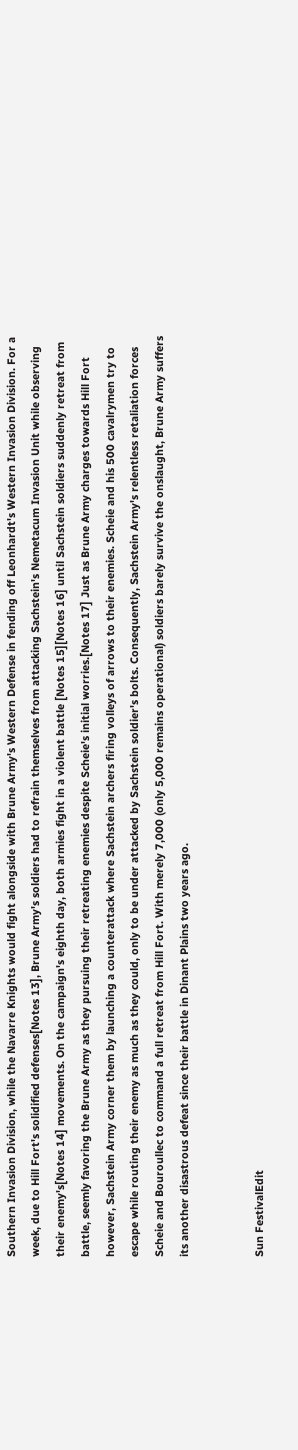Southern Invasion Division, while the Navarre Knights would fight alongside with Brune Army's Western Defense in fending off Leonhardt's Western Invasion Division. For a week, due to Hill Fort's solidified defenses[Notes 13], Brune Army's soldiers had to refrain themselves from attacking Sachstein's Nemetacum Invasion Unit while observing their enemy's[Notes 14] movements. On the campaign's eighth day, both armies fight in a violent battle [Notes 15][Notes 16] until Sachstein soldiers suddenly retreat from battle, seemly favoring the Brune Army as they pursuing their retreating enemies despite Scheie's initial worries.[Notes 17] Just as Brune Army charges towards Hill Fort however, Sachstein Army corner them by launching a counterattack where Sachstein archers firing volleys of arrows to their enemies. Scheie and his 500 cavalrymen try to escape while routing their enemy as much as they could, only to be under attacked by Sachstein soldier's bolts. Consequently, Sachstein Army's relentless retaliation forces Scheie and Bouroullec to command a full retreat from Hill Fort. With merely 7,000 (only 5,000 remains operational) soldiers barely survive the onslaught, Brune Army suffers its another disastrous defeat since their battle in Dinant Plains two years ago.


Sun FestivalEdit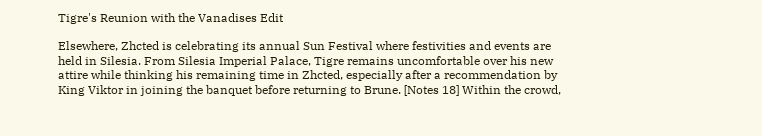Tigre's Reunion with the Vanadises Edit

Elsewhere, Zhcted is celebrating its annual Sun Festival where festivities and events are held in Silesia. From Silesia Imperial Palace, Tigre remains uncomfortable over his new attire while thinking his remaining time in Zhcted, especially after a recommendation by King Viktor in joining the banquet before returning to Brune. [Notes 18] Within the crowd,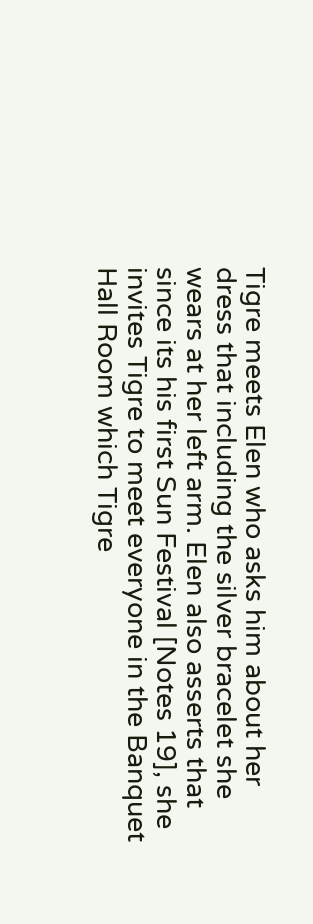Tigre meets Elen who asks him about her dress that including the silver bracelet she wears at her left arm. Elen also asserts that since its his first Sun Festival [Notes 19], she invites Tigre to meet everyone in the Banquet Hall Room which Tigre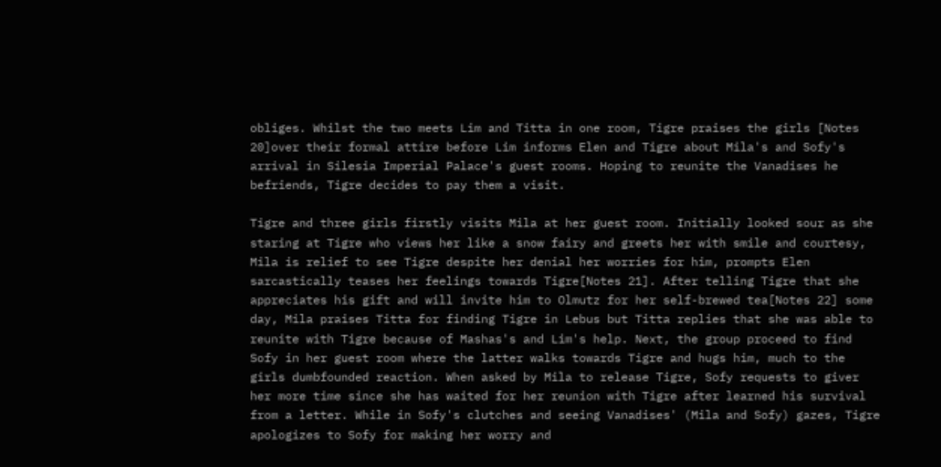obliges. Whilst the two meets Lim and Titta in one room, Tigre praises the girls [Notes 20]over their formal attire before Lim informs Elen and Tigre about Mila's and Sofy's arrival in Silesia Imperial Palace's guest rooms. Hoping to reunite the Vanadises he befriends, Tigre decides to pay them a visit.

Tigre and three girls firstly visits Mila at her guest room. Initially looked sour as she staring at Tigre who views her like a snow fairy and greets her with smile and courtesy, Mila is relief to see Tigre despite her denial her worries for him, prompts Elen sarcastically teases her feelings towards Tigre[Notes 21]. After telling Tigre that she appreciates his gift and will invite him to Olmutz for her self-brewed tea[Notes 22] some day, Mila praises Titta for finding Tigre in Lebus but Titta replies that she was able to reunite with Tigre because of Mashas's and Lim's help. Next, the group proceed to find Sofy in her guest room where the latter walks towards Tigre and hugs him, much to the girls dumbfounded reaction. When asked by Mila to release Tigre, Sofy requests to giver her more time since she has waited for her reunion with Tigre after learned his survival from a letter. While in Sofy's clutches and seeing Vanadises' (Mila and Sofy) gazes, Tigre apologizes to Sofy for making her worry and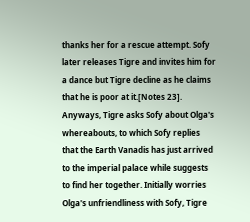thanks her for a rescue attempt. Sofy later releases Tigre and invites him for a dance but Tigre decline as he claims that he is poor at it.[Notes 23]. Anyways, Tigre asks Sofy about Olga's whereabouts, to which Sofy replies that the Earth Vanadis has just arrived to the imperial palace while suggests to find her together. Initially worries Olga's unfriendliness with Sofy, Tigre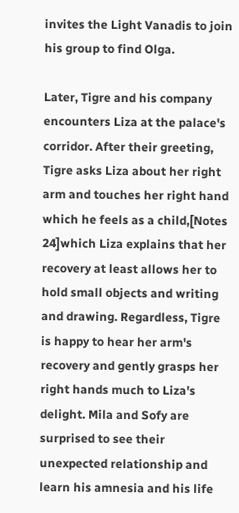invites the Light Vanadis to join his group to find Olga.

Later, Tigre and his company encounters Liza at the palace's corridor. After their greeting, Tigre asks Liza about her right arm and touches her right hand which he feels as a child,[Notes 24]which Liza explains that her recovery at least allows her to hold small objects and writing and drawing. Regardless, Tigre is happy to hear her arm's recovery and gently grasps her right hands much to Liza's delight. Mila and Sofy are surprised to see their unexpected relationship and learn his amnesia and his life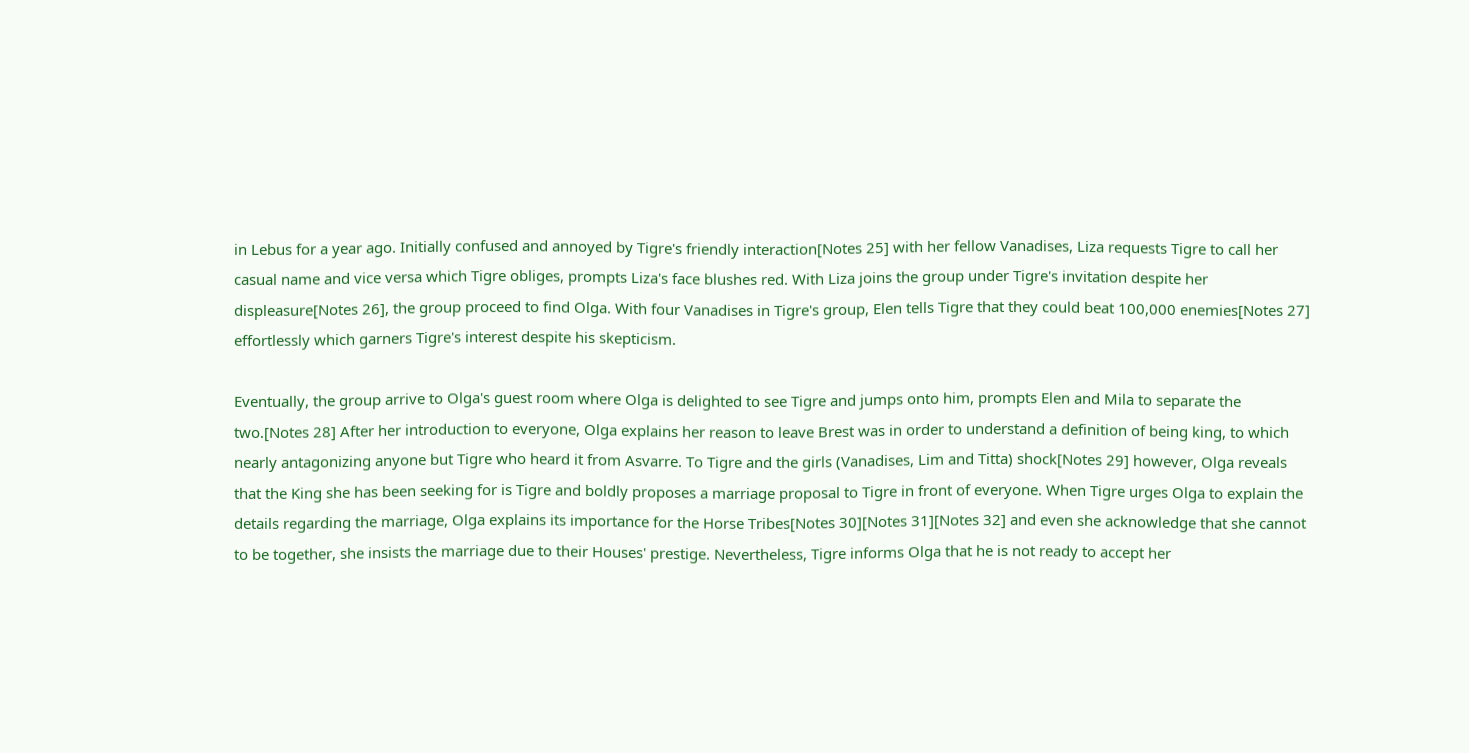in Lebus for a year ago. Initially confused and annoyed by Tigre's friendly interaction[Notes 25] with her fellow Vanadises, Liza requests Tigre to call her casual name and vice versa which Tigre obliges, prompts Liza's face blushes red. With Liza joins the group under Tigre's invitation despite her displeasure[Notes 26], the group proceed to find Olga. With four Vanadises in Tigre's group, Elen tells Tigre that they could beat 100,000 enemies[Notes 27] effortlessly which garners Tigre's interest despite his skepticism.

Eventually, the group arrive to Olga's guest room where Olga is delighted to see Tigre and jumps onto him, prompts Elen and Mila to separate the two.[Notes 28] After her introduction to everyone, Olga explains her reason to leave Brest was in order to understand a definition of being king, to which nearly antagonizing anyone but Tigre who heard it from Asvarre. To Tigre and the girls (Vanadises, Lim and Titta) shock[Notes 29] however, Olga reveals that the King she has been seeking for is Tigre and boldly proposes a marriage proposal to Tigre in front of everyone. When Tigre urges Olga to explain the details regarding the marriage, Olga explains its importance for the Horse Tribes[Notes 30][Notes 31][Notes 32] and even she acknowledge that she cannot to be together, she insists the marriage due to their Houses' prestige. Nevertheless, Tigre informs Olga that he is not ready to accept her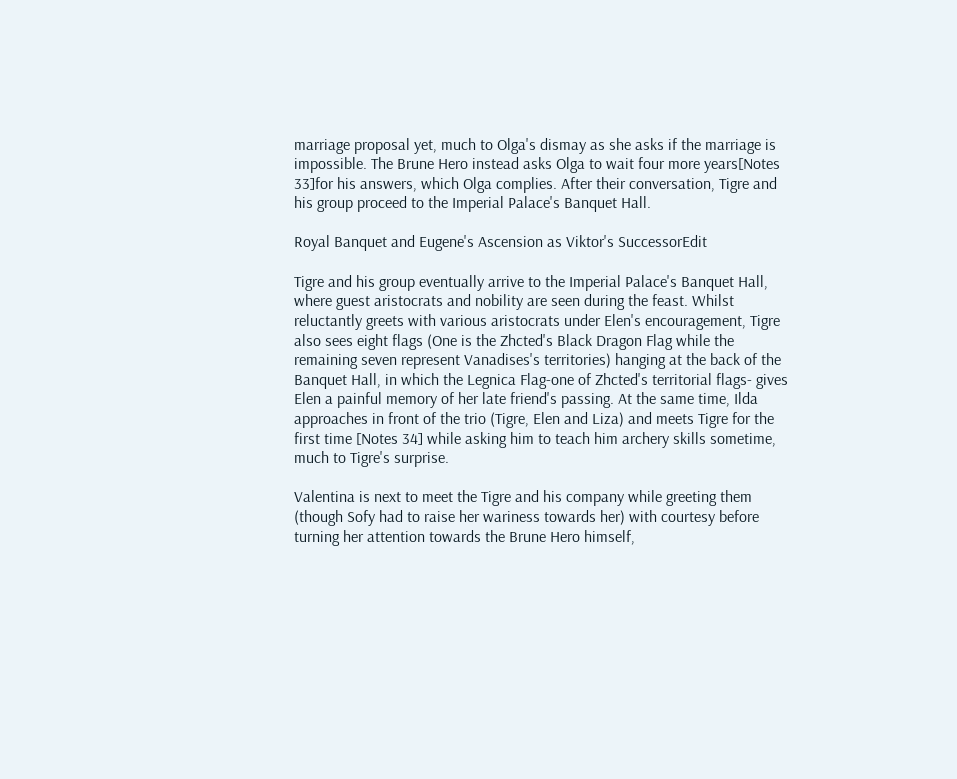marriage proposal yet, much to Olga's dismay as she asks if the marriage is impossible. The Brune Hero instead asks Olga to wait four more years[Notes 33]for his answers, which Olga complies. After their conversation, Tigre and his group proceed to the Imperial Palace's Banquet Hall.

Royal Banquet and Eugene's Ascension as Viktor's SuccessorEdit

Tigre and his group eventually arrive to the Imperial Palace's Banquet Hall, where guest aristocrats and nobility are seen during the feast. Whilst reluctantly greets with various aristocrats under Elen's encouragement, Tigre also sees eight flags (One is the Zhcted's Black Dragon Flag while the remaining seven represent Vanadises's territories) hanging at the back of the Banquet Hall, in which the Legnica Flag-one of Zhcted's territorial flags- gives Elen a painful memory of her late friend's passing. At the same time, Ilda approaches in front of the trio (Tigre, Elen and Liza) and meets Tigre for the first time [Notes 34] while asking him to teach him archery skills sometime, much to Tigre's surprise.

Valentina is next to meet the Tigre and his company while greeting them (though Sofy had to raise her wariness towards her) with courtesy before turning her attention towards the Brune Hero himself,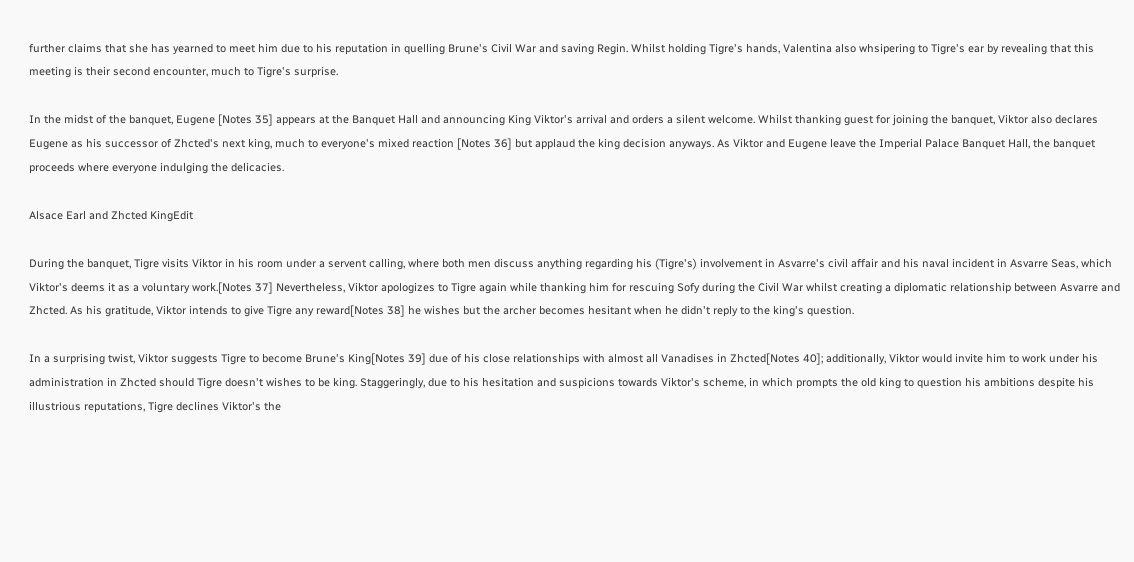further claims that she has yearned to meet him due to his reputation in quelling Brune's Civil War and saving Regin. Whilst holding Tigre's hands, Valentina also whsipering to Tigre's ear by revealing that this meeting is their second encounter, much to Tigre's surprise.

In the midst of the banquet, Eugene [Notes 35] appears at the Banquet Hall and announcing King Viktor's arrival and orders a silent welcome. Whilst thanking guest for joining the banquet, Viktor also declares Eugene as his successor of Zhcted's next king, much to everyone's mixed reaction [Notes 36] but applaud the king decision anyways. As Viktor and Eugene leave the Imperial Palace Banquet Hall, the banquet proceeds where everyone indulging the delicacies.

Alsace Earl and Zhcted KingEdit

During the banquet, Tigre visits Viktor in his room under a servent calling, where both men discuss anything regarding his (Tigre's) involvement in Asvarre's civil affair and his naval incident in Asvarre Seas, which Viktor's deems it as a voluntary work.[Notes 37] Nevertheless, Viktor apologizes to Tigre again while thanking him for rescuing Sofy during the Civil War whilst creating a diplomatic relationship between Asvarre and Zhcted. As his gratitude, Viktor intends to give Tigre any reward[Notes 38] he wishes but the archer becomes hesitant when he didn't reply to the king's question.

In a surprising twist, Viktor suggests Tigre to become Brune's King[Notes 39] due of his close relationships with almost all Vanadises in Zhcted[Notes 40]; additionally, Viktor would invite him to work under his administration in Zhcted should Tigre doesn't wishes to be king. Staggeringly, due to his hesitation and suspicions towards Viktor's scheme, in which prompts the old king to question his ambitions despite his illustrious reputations, Tigre declines Viktor's the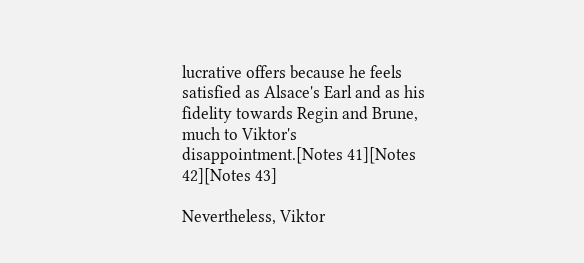lucrative offers because he feels satisfied as Alsace's Earl and as his fidelity towards Regin and Brune, much to Viktor's disappointment.[Notes 41][Notes 42][Notes 43]

Nevertheless, Viktor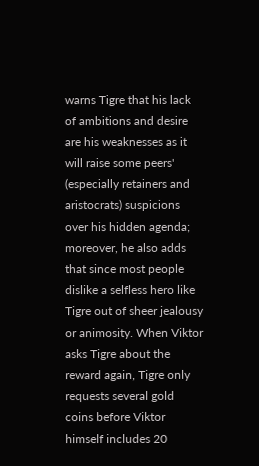warns Tigre that his lack of ambitions and desire are his weaknesses as it will raise some peers' (especially retainers and aristocrats) suspicions over his hidden agenda; moreover, he also adds that since most people dislike a selfless hero like Tigre out of sheer jealousy or animosity. When Viktor asks Tigre about the reward again, Tigre only requests several gold coins before Viktor himself includes 20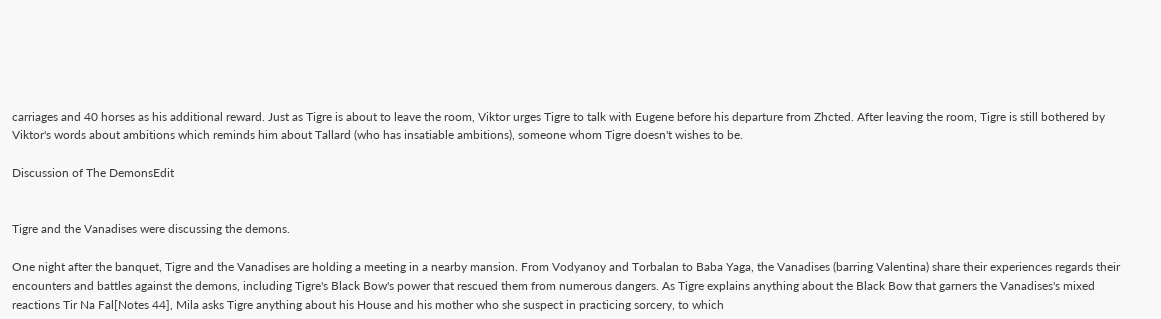carriages and 40 horses as his additional reward. Just as Tigre is about to leave the room, Viktor urges Tigre to talk with Eugene before his departure from Zhcted. After leaving the room, Tigre is still bothered by Viktor's words about ambitions which reminds him about Tallard (who has insatiable ambitions), someone whom Tigre doesn't wishes to be.

Discussion of The DemonsEdit


Tigre and the Vanadises were discussing the demons.

One night after the banquet, Tigre and the Vanadises are holding a meeting in a nearby mansion. From Vodyanoy and Torbalan to Baba Yaga, the Vanadises (barring Valentina) share their experiences regards their encounters and battles against the demons, including Tigre's Black Bow's power that rescued them from numerous dangers. As Tigre explains anything about the Black Bow that garners the Vanadises's mixed reactions Tir Na Fal[Notes 44], Mila asks Tigre anything about his House and his mother who she suspect in practicing sorcery, to which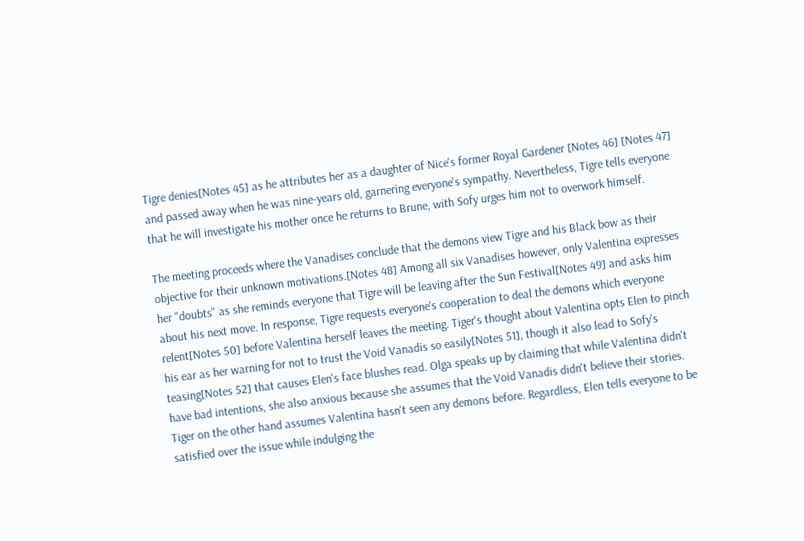Tigre denies[Notes 45] as he attributes her as a daughter of Nice's former Royal Gardener [Notes 46] [Notes 47] and passed away when he was nine-years old, garnering everyone's sympathy. Nevertheless, Tigre tells everyone that he will investigate his mother once he returns to Brune, with Sofy urges him not to overwork himself.

The meeting proceeds where the Vanadises conclude that the demons view Tigre and his Black bow as their objective for their unknown motivations.[Notes 48] Among all six Vanadises however, only Valentina expresses her "doubts" as she reminds everyone that Tigre will be leaving after the Sun Festival[Notes 49] and asks him about his next move. In response, Tigre requests everyone's cooperation to deal the demons which everyone relent[Notes 50] before Valentina herself leaves the meeting. Tiger's thought about Valentina opts Elen to pinch his ear as her warning for not to trust the Void Vanadis so easily[Notes 51], though it also lead to Sofy's teasing[Notes 52] that causes Elen's face blushes read. Olga speaks up by claiming that while Valentina didn't have bad intentions, she also anxious because she assumes that the Void Vanadis didn't believe their stories. Tiger on the other hand assumes Valentina hasn't seen any demons before. Regardless, Elen tells everyone to be satisfied over the issue while indulging the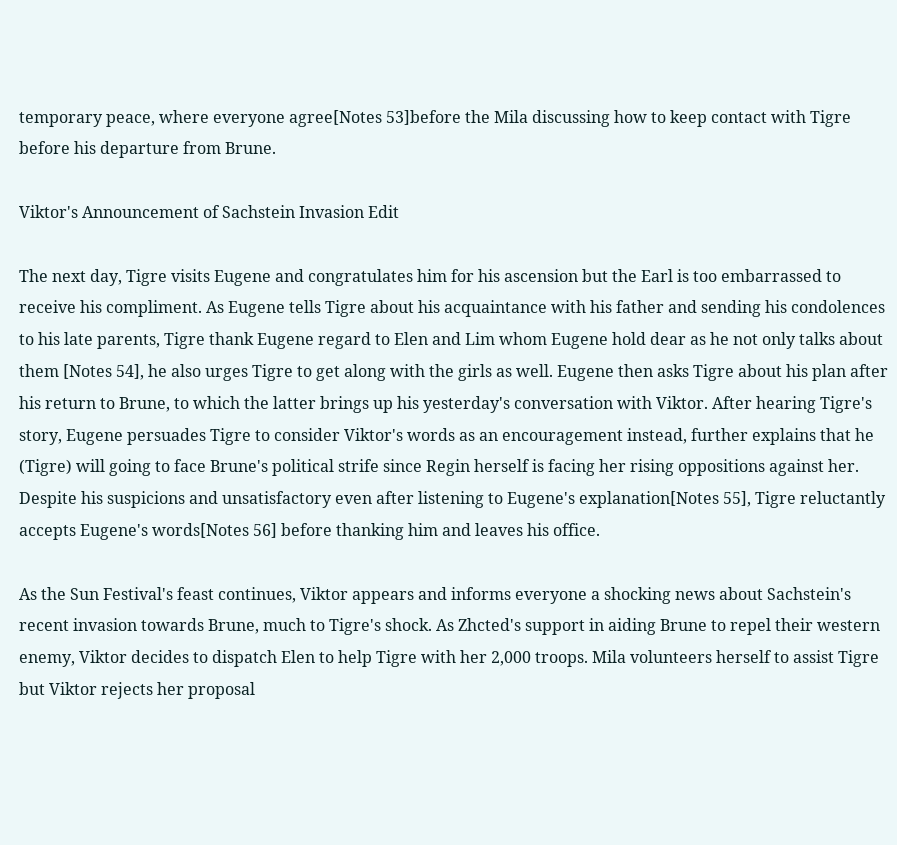temporary peace, where everyone agree[Notes 53]before the Mila discussing how to keep contact with Tigre before his departure from Brune.

Viktor's Announcement of Sachstein Invasion Edit

The next day, Tigre visits Eugene and congratulates him for his ascension but the Earl is too embarrassed to receive his compliment. As Eugene tells Tigre about his acquaintance with his father and sending his condolences to his late parents, Tigre thank Eugene regard to Elen and Lim whom Eugene hold dear as he not only talks about them [Notes 54], he also urges Tigre to get along with the girls as well. Eugene then asks Tigre about his plan after his return to Brune, to which the latter brings up his yesterday's conversation with Viktor. After hearing Tigre's story, Eugene persuades Tigre to consider Viktor's words as an encouragement instead, further explains that he (Tigre) will going to face Brune's political strife since Regin herself is facing her rising oppositions against her. Despite his suspicions and unsatisfactory even after listening to Eugene's explanation[Notes 55], Tigre reluctantly accepts Eugene's words[Notes 56] before thanking him and leaves his office.

As the Sun Festival's feast continues, Viktor appears and informs everyone a shocking news about Sachstein's recent invasion towards Brune, much to Tigre's shock. As Zhcted's support in aiding Brune to repel their western enemy, Viktor decides to dispatch Elen to help Tigre with her 2,000 troops. Mila volunteers herself to assist Tigre but Viktor rejects her proposal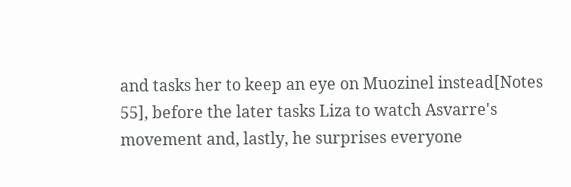and tasks her to keep an eye on Muozinel instead[Notes 55], before the later tasks Liza to watch Asvarre's movement and, lastly, he surprises everyone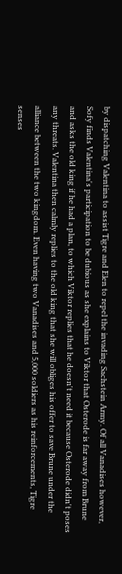by dispatching Valentina to assist Tigre and Elen to repel the invading Sachstein Army. Of all Vanadises however, Sofy finds Valentina's participation to be dubious as she explains to Viktor that Osterode is far away from Brune and asks the old king if he had a plan, to which Viktor replies that he doesn't need it because Osterode didn't poses any threats. Valentina then calmly replies to the old king that she will obliges his offer to save Brune under the alliance between the two kingdom. Even having two Vanadises and 5,000 soldiers as his reinforcements, Tigre senses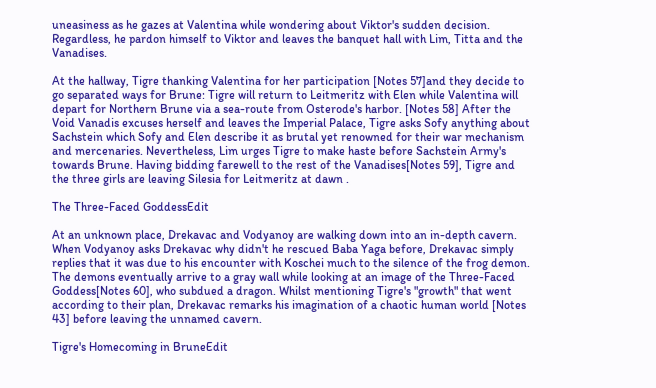uneasiness as he gazes at Valentina while wondering about Viktor's sudden decision. Regardless, he pardon himself to Viktor and leaves the banquet hall with Lim, Titta and the Vanadises.

At the hallway, Tigre thanking Valentina for her participation [Notes 57]and they decide to go separated ways for Brune: Tigre will return to Leitmeritz with Elen while Valentina will depart for Northern Brune via a sea-route from Osterode's harbor. [Notes 58] After the Void Vanadis excuses herself and leaves the Imperial Palace, Tigre asks Sofy anything about Sachstein which Sofy and Elen describe it as brutal yet renowned for their war mechanism and mercenaries. Nevertheless, Lim urges Tigre to make haste before Sachstein Army's towards Brune. Having bidding farewell to the rest of the Vanadises[Notes 59], Tigre and the three girls are leaving Silesia for Leitmeritz at dawn .

The Three-Faced GoddessEdit

At an unknown place, Drekavac and Vodyanoy are walking down into an in-depth cavern. When Vodyanoy asks Drekavac why didn't he rescued Baba Yaga before, Drekavac simply replies that it was due to his encounter with Koschei much to the silence of the frog demon. The demons eventually arrive to a gray wall while looking at an image of the Three-Faced Goddess[Notes 60], who subdued a dragon. Whilst mentioning Tigre's "growth" that went according to their plan, Drekavac remarks his imagination of a chaotic human world [Notes 43] before leaving the unnamed cavern.

Tigre's Homecoming in BruneEdit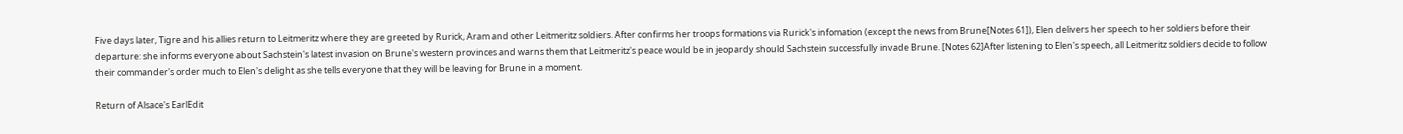Five days later, Tigre and his allies return to Leitmeritz where they are greeted by Rurick, Aram and other Leitmeritz soldiers. After confirms her troops formations via Rurick's infomation (except the news from Brune[Notes 61]), Elen delivers her speech to her soldiers before their departure: she informs everyone about Sachstein's latest invasion on Brune's western provinces and warns them that Leitmeritz's peace would be in jeopardy should Sachstein successfully invade Brune. [Notes 62]After listening to Elen's speech, all Leitmeritz soldiers decide to follow their commander's order much to Elen's delight as she tells everyone that they will be leaving for Brune in a moment.

Return of Alsace's EarlEdit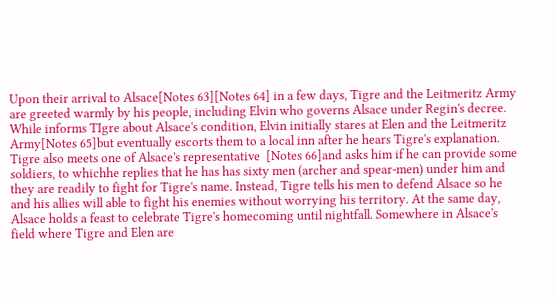Upon their arrival to Alsace[Notes 63][Notes 64] in a few days, Tigre and the Leitmeritz Army are greeted warmly by his people, including Elvin who governs Alsace under Regin's decree. While informs TIgre about Alsace's condition, Elvin initially stares at Elen and the Leitmeritz Army[Notes 65]but eventually escorts them to a local inn after he hears Tigre's explanation. Tigre also meets one of Alsace's representative  [Notes 66]and asks him if he can provide some soldiers, to whichhe replies that he has has sixty men (archer and spear-men) under him and they are readily to fight for Tigre's name. Instead, Tigre tells his men to defend Alsace so he and his allies will able to fight his enemies without worrying his territory. At the same day, Alsace holds a feast to celebrate Tigre's homecoming until nightfall. Somewhere in Alsace's field where Tigre and Elen are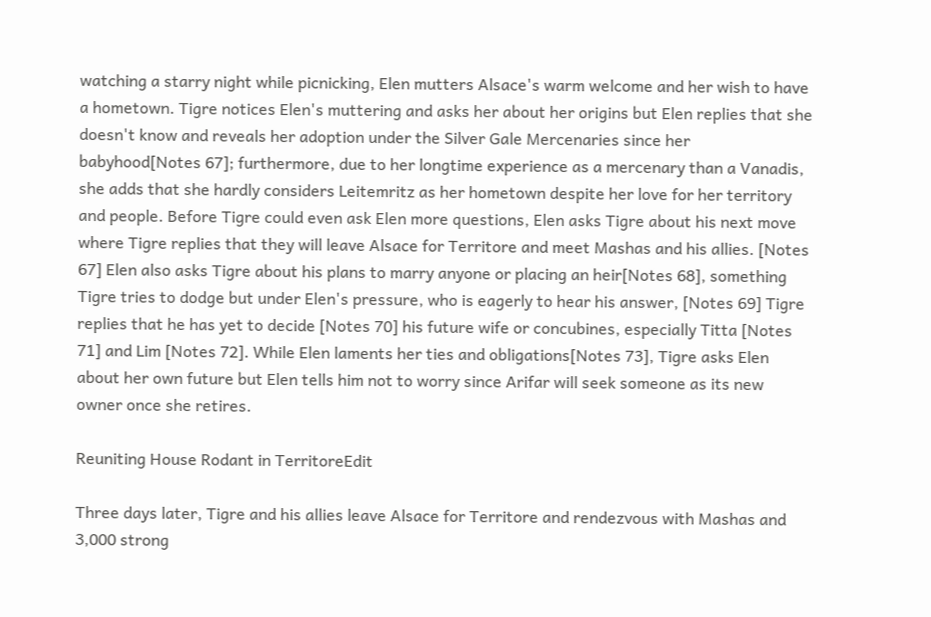watching a starry night while picnicking, Elen mutters Alsace's warm welcome and her wish to have a hometown. Tigre notices Elen's muttering and asks her about her origins but Elen replies that she doesn't know and reveals her adoption under the Silver Gale Mercenaries since her babyhood[Notes 67]; furthermore, due to her longtime experience as a mercenary than a Vanadis, she adds that she hardly considers Leitemritz as her hometown despite her love for her territory and people. Before Tigre could even ask Elen more questions, Elen asks Tigre about his next move where Tigre replies that they will leave Alsace for Territore and meet Mashas and his allies. [Notes 67] Elen also asks Tigre about his plans to marry anyone or placing an heir[Notes 68], something Tigre tries to dodge but under Elen's pressure, who is eagerly to hear his answer, [Notes 69] Tigre replies that he has yet to decide [Notes 70] his future wife or concubines, especially Titta [Notes 71] and Lim [Notes 72]. While Elen laments her ties and obligations[Notes 73], Tigre asks Elen about her own future but Elen tells him not to worry since Arifar will seek someone as its new owner once she retires.

Reuniting House Rodant in TerritoreEdit

Three days later, Tigre and his allies leave Alsace for Territore and rendezvous with Mashas and 3,000 strong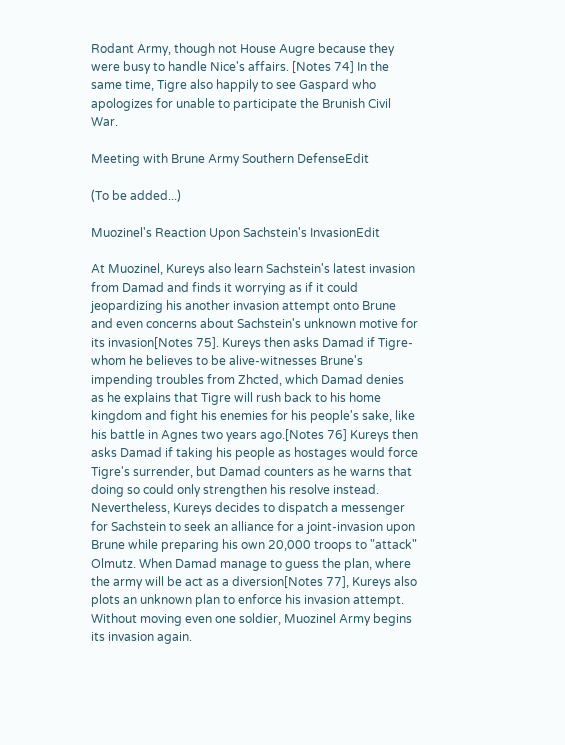Rodant Army, though not House Augre because they were busy to handle Nice's affairs. [Notes 74] In the same time, Tigre also happily to see Gaspard who apologizes for unable to participate the Brunish Civil War.

Meeting with Brune Army Southern DefenseEdit

(To be added...)

Muozinel's Reaction Upon Sachstein's InvasionEdit

At Muozinel, Kureys also learn Sachstein's latest invasion from Damad and finds it worrying as if it could jeopardizing his another invasion attempt onto Brune and even concerns about Sachstein's unknown motive for its invasion[Notes 75]. Kureys then asks Damad if Tigre-whom he believes to be alive-witnesses Brune's impending troubles from Zhcted, which Damad denies as he explains that Tigre will rush back to his home kingdom and fight his enemies for his people's sake, like his battle in Agnes two years ago.[Notes 76] Kureys then asks Damad if taking his people as hostages would force Tigre's surrender, but Damad counters as he warns that doing so could only strengthen his resolve instead. Nevertheless, Kureys decides to dispatch a messenger for Sachstein to seek an alliance for a joint-invasion upon Brune while preparing his own 20,000 troops to "attack" Olmutz. When Damad manage to guess the plan, where the army will be act as a diversion[Notes 77], Kureys also plots an unknown plan to enforce his invasion attempt. Without moving even one soldier, Muozinel Army begins its invasion again.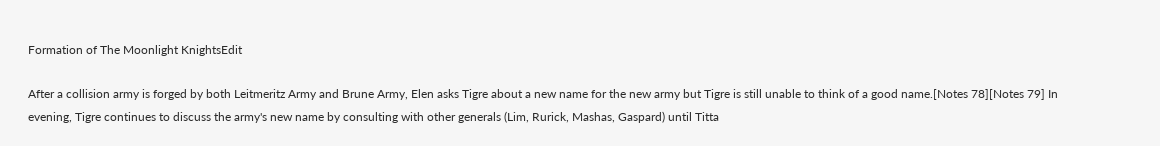Formation of The Moonlight KnightsEdit

After a collision army is forged by both Leitmeritz Army and Brune Army, Elen asks Tigre about a new name for the new army but Tigre is still unable to think of a good name.[Notes 78][Notes 79] In evening, Tigre continues to discuss the army's new name by consulting with other generals (Lim, Rurick, Mashas, Gaspard) until Titta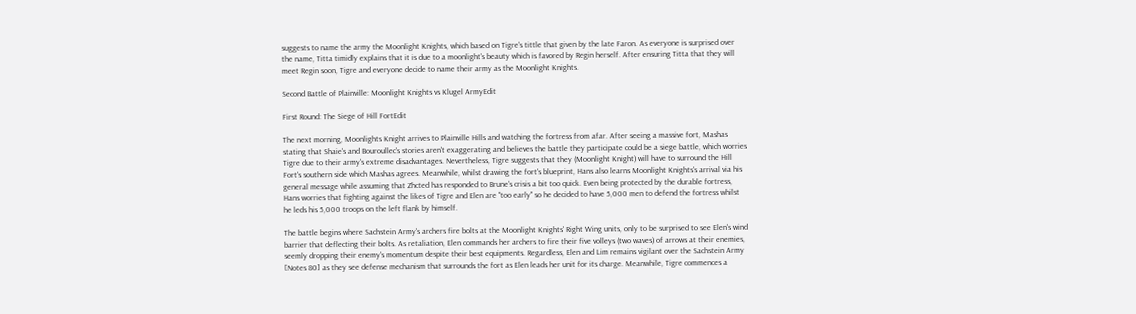suggests to name the army the Moonlight Knights, which based on Tigre's tittle that given by the late Faron. As everyone is surprised over the name, Titta timidly explains that it is due to a moonlight's beauty which is favored by Regin herself. After ensuring Titta that they will meet Regin soon, Tigre and everyone decide to name their army as the Moonlight Knights.

Second Battle of Plainville: Moonlight Knights vs Klugel ArmyEdit

First Round: The Siege of Hill FortEdit

The next morning, Moonlights Knight arrives to Plainville Hills and watching the fortress from afar. After seeing a massive fort, Mashas stating that Shaie's and Bouroullec's stories aren't exaggerating and believes the battle they participate could be a siege battle, which worries Tigre due to their army's extreme disadvantages. Nevertheless, Tigre suggests that they (Moonlight Knight) will have to surround the Hill Fort's southern side which Mashas agrees. Meanwhile, whilst drawing the fort's blueprint, Hans also learns Moonlight Knights's arrival via his general message while assuming that Zhcted has responded to Brune's crisis a bit too quick. Even being protected by the durable fortress, Hans worries that fighting against the likes of Tigre and Elen are "too early" so he decided to have 5,000 men to defend the fortress whilst he leds his 5,000 troops on the left flank by himself.

The battle begins where Sachstein Army's archers fire bolts at the Moonlight Knights' Right Wing units, only to be surprised to see Elen's wind barrier that deflecting their bolts. As retaliation, Elen commands her archers to fire their five volleys (two waves) of arrows at their enemies, seemly dropping their enemy's momentum despite their best equipments. Regardless, Elen and Lim remains vigilant over the Sachstein Army  [Notes 80] as they see defense mechanism that surrounds the fort as Elen leads her unit for its charge. Meanwhile, Tigre commences a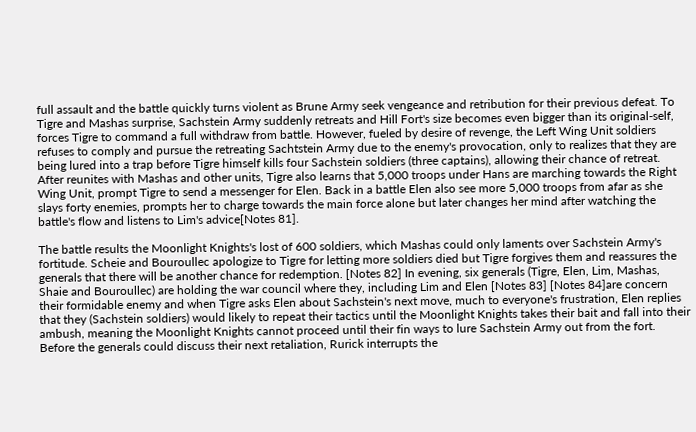full assault and the battle quickly turns violent as Brune Army seek vengeance and retribution for their previous defeat. To Tigre and Mashas surprise, Sachstein Army suddenly retreats and Hill Fort's size becomes even bigger than its original-self, forces Tigre to command a full withdraw from battle. However, fueled by desire of revenge, the Left Wing Unit soldiers refuses to comply and pursue the retreating Sachtstein Army due to the enemy's provocation, only to realizes that they are being lured into a trap before Tigre himself kills four Sachstein soldiers (three captains), allowing their chance of retreat. After reunites with Mashas and other units, Tigre also learns that 5,000 troops under Hans are marching towards the Right Wing Unit, prompt Tigre to send a messenger for Elen. Back in a battle Elen also see more 5,000 troops from afar as she slays forty enemies, prompts her to charge towards the main force alone but later changes her mind after watching the battle's flow and listens to Lim's advice[Notes 81].

The battle results the Moonlight Knights's lost of 600 soldiers, which Mashas could only laments over Sachstein Army's fortitude. Scheie and Bouroullec apologize to Tigre for letting more soldiers died but Tigre forgives them and reassures the generals that there will be another chance for redemption. [Notes 82] In evening, six generals (Tigre, Elen, Lim, Mashas, Shaie and Bouroullec) are holding the war council where they, including Lim and Elen [Notes 83] [Notes 84]are concern their formidable enemy and when Tigre asks Elen about Sachstein's next move, much to everyone's frustration, Elen replies that they (Sachstein soldiers) would likely to repeat their tactics until the Moonlight Knights takes their bait and fall into their ambush, meaning the Moonlight Knights cannot proceed until their fin ways to lure Sachstein Army out from the fort. Before the generals could discuss their next retaliation, Rurick interrupts the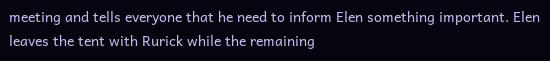meeting and tells everyone that he need to inform Elen something important. Elen leaves the tent with Rurick while the remaining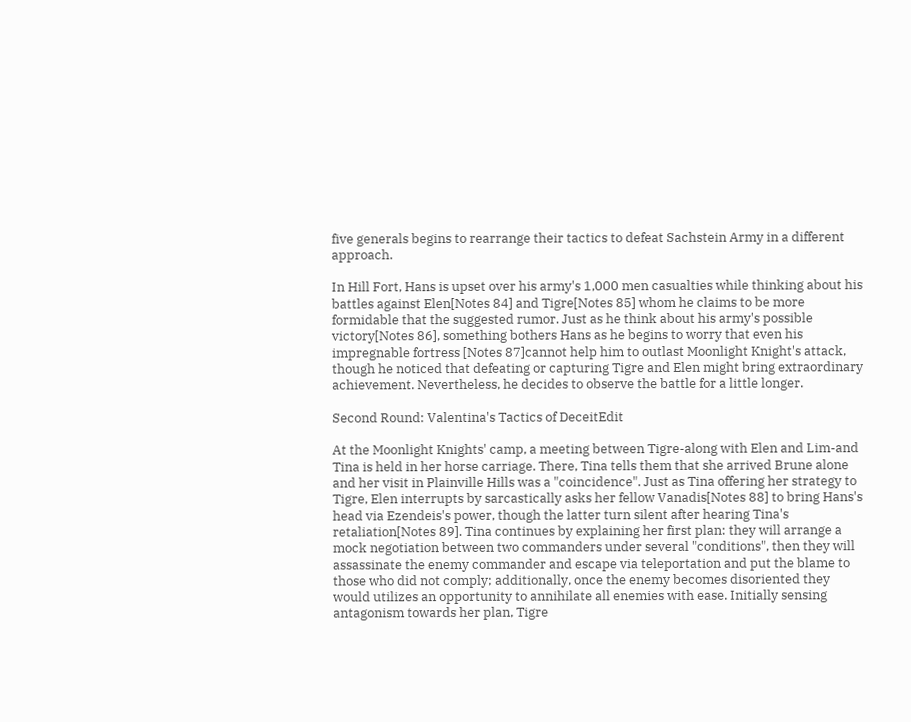five generals begins to rearrange their tactics to defeat Sachstein Army in a different approach.

In Hill Fort, Hans is upset over his army's 1,000 men casualties while thinking about his battles against Elen[Notes 84] and Tigre[Notes 85] whom he claims to be more formidable that the suggested rumor. Just as he think about his army's possible victory[Notes 86], something bothers Hans as he begins to worry that even his impregnable fortress [Notes 87]cannot help him to outlast Moonlight Knight's attack, though he noticed that defeating or capturing Tigre and Elen might bring extraordinary achievement. Nevertheless, he decides to observe the battle for a little longer.

Second Round: Valentina's Tactics of DeceitEdit

At the Moonlight Knights' camp, a meeting between Tigre-along with Elen and Lim-and Tina is held in her horse carriage. There, Tina tells them that she arrived Brune alone and her visit in Plainville Hills was a "coincidence". Just as Tina offering her strategy to Tigre, Elen interrupts by sarcastically asks her fellow Vanadis[Notes 88] to bring Hans's head via Ezendeis's power, though the latter turn silent after hearing Tina's retaliation[Notes 89]. Tina continues by explaining her first plan: they will arrange a mock negotiation between two commanders under several "conditions", then they will assassinate the enemy commander and escape via teleportation and put the blame to those who did not comply; additionally, once the enemy becomes disoriented they would utilizes an opportunity to annihilate all enemies with ease. Initially sensing antagonism towards her plan, Tigre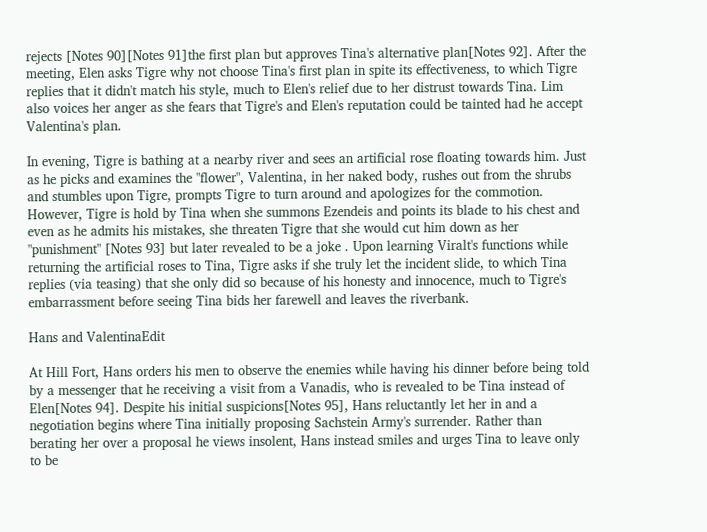rejects [Notes 90][Notes 91]the first plan but approves Tina's alternative plan[Notes 92]. After the meeting, Elen asks Tigre why not choose Tina's first plan in spite its effectiveness, to which Tigre replies that it didn't match his style, much to Elen's relief due to her distrust towards Tina. Lim also voices her anger as she fears that Tigre's and Elen's reputation could be tainted had he accept Valentina's plan.

In evening, Tigre is bathing at a nearby river and sees an artificial rose floating towards him. Just as he picks and examines the "flower", Valentina, in her naked body, rushes out from the shrubs and stumbles upon Tigre, prompts Tigre to turn around and apologizes for the commotion. However, Tigre is hold by Tina when she summons Ezendeis and points its blade to his chest and even as he admits his mistakes, she threaten Tigre that she would cut him down as her "punishment" [Notes 93] but later revealed to be a joke . Upon learning Viralt's functions while returning the artificial roses to Tina, Tigre asks if she truly let the incident slide, to which Tina replies (via teasing) that she only did so because of his honesty and innocence, much to Tigre's embarrassment before seeing Tina bids her farewell and leaves the riverbank.

Hans and ValentinaEdit

At Hill Fort, Hans orders his men to observe the enemies while having his dinner before being told by a messenger that he receiving a visit from a Vanadis, who is revealed to be Tina instead of Elen[Notes 94]. Despite his initial suspicions[Notes 95], Hans reluctantly let her in and a negotiation begins where Tina initially proposing Sachstein Army's surrender. Rather than berating her over a proposal he views insolent, Hans instead smiles and urges Tina to leave only to be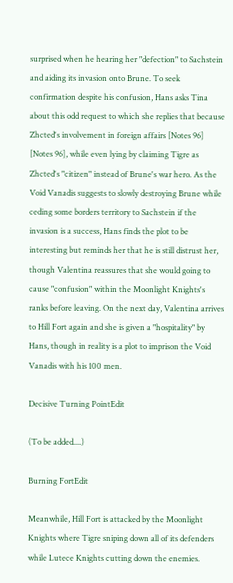surprised when he hearing her "defection" to Sachstein and aiding its invasion onto Brune. To seek confirmation despite his confusion, Hans asks Tina about this odd request to which she replies that because Zhcted's involvement in foreign affairs [Notes 96] [Notes 96], while even lying by claiming Tigre as Zhcted's "citizen" instead of Brune's war hero. As the Void Vanadis suggests to slowly destroying Brune while ceding some borders territory to Sachstein if the invasion is a success, Hans finds the plot to be interesting but reminds her that he is still distrust her, though Valentina reassures that she would going to cause "confusion" within the Moonlight Knights's ranks before leaving. On the next day, Valentina arrives to Hill Fort again and she is given a "hospitality" by Hans, though in reality is a plot to imprison the Void Vanadis with his 100 men.

Decisive Turning PointEdit

(To be added....)

Burning FortEdit

Meanwhile, Hill Fort is attacked by the Moonlight Knights where Tigre sniping down all of its defenders while Lutece Knights cutting down the enemies.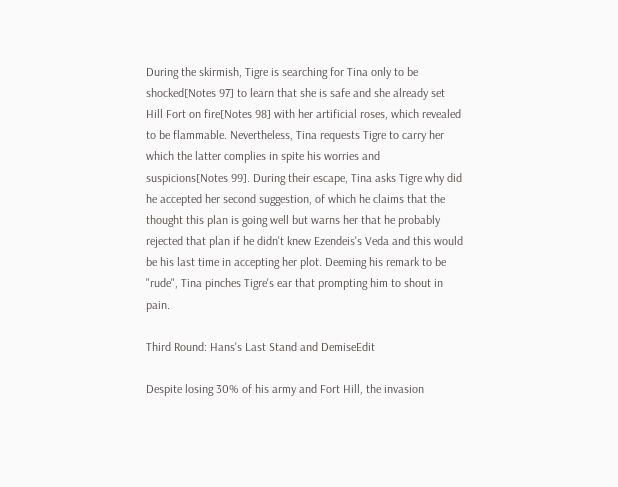During the skirmish, Tigre is searching for Tina only to be shocked[Notes 97] to learn that she is safe and she already set Hill Fort on fire[Notes 98] with her artificial roses, which revealed to be flammable. Nevertheless, Tina requests Tigre to carry her which the latter complies in spite his worries and suspicions[Notes 99]. During their escape, Tina asks Tigre why did he accepted her second suggestion, of which he claims that the thought this plan is going well but warns her that he probably rejected that plan if he didn't knew Ezendeis's Veda and this would be his last time in accepting her plot. Deeming his remark to be "rude", Tina pinches Tigre's ear that prompting him to shout in pain.

Third Round: Hans's Last Stand and DemiseEdit

Despite losing 30% of his army and Fort Hill, the invasion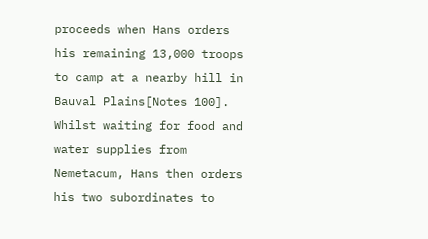proceeds when Hans orders his remaining 13,000 troops to camp at a nearby hill in Bauval Plains[Notes 100]. Whilst waiting for food and water supplies from Nemetacum, Hans then orders his two subordinates to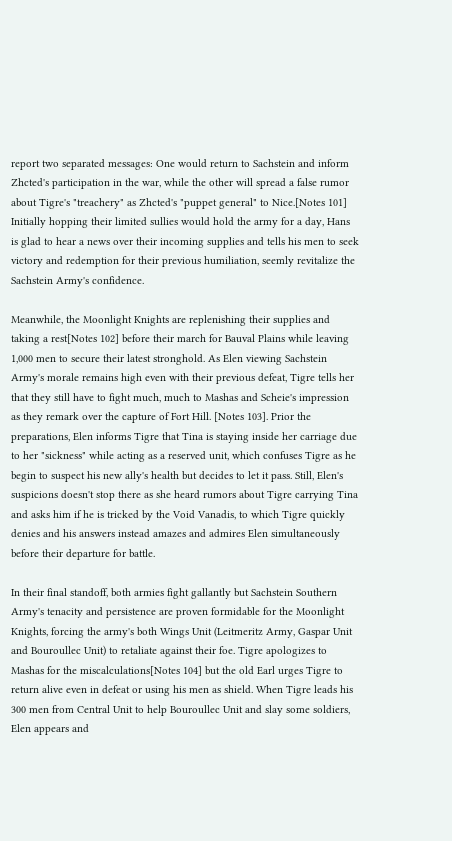report two separated messages: One would return to Sachstein and inform Zhcted's participation in the war, while the other will spread a false rumor about Tigre's "treachery" as Zhcted's "puppet general" to Nice.[Notes 101] Initially hopping their limited sullies would hold the army for a day, Hans is glad to hear a news over their incoming supplies and tells his men to seek victory and redemption for their previous humiliation, seemly revitalize the Sachstein Army's confidence.

Meanwhile, the Moonlight Knights are replenishing their supplies and taking a rest[Notes 102] before their march for Bauval Plains while leaving 1,000 men to secure their latest stronghold. As Elen viewing Sachstein Army's morale remains high even with their previous defeat, Tigre tells her that they still have to fight much, much to Mashas and Scheie's impression as they remark over the capture of Fort Hill. [Notes 103]. Prior the preparations, Elen informs Tigre that Tina is staying inside her carriage due to her "sickness" while acting as a reserved unit, which confuses Tigre as he begin to suspect his new ally's health but decides to let it pass. Still, Elen's suspicions doesn't stop there as she heard rumors about Tigre carrying Tina and asks him if he is tricked by the Void Vanadis, to which Tigre quickly denies and his answers instead amazes and admires Elen simultaneously before their departure for battle.

In their final standoff, both armies fight gallantly but Sachstein Southern Army's tenacity and persistence are proven formidable for the Moonlight Knights, forcing the army's both Wings Unit (Leitmeritz Army, Gaspar Unit and Bouroullec Unit) to retaliate against their foe. Tigre apologizes to Mashas for the miscalculations[Notes 104] but the old Earl urges Tigre to return alive even in defeat or using his men as shield. When Tigre leads his 300 men from Central Unit to help Bouroullec Unit and slay some soldiers, Elen appears and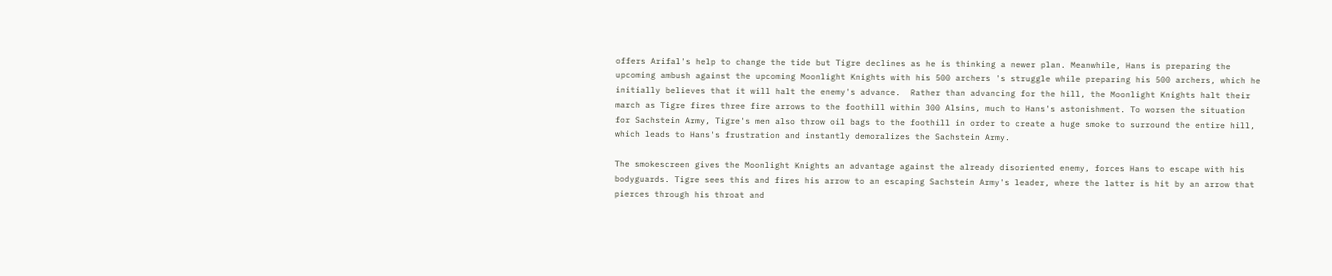offers Arifal's help to change the tide but Tigre declines as he is thinking a newer plan. Meanwhile, Hans is preparing the upcoming ambush against the upcoming Moonlight Knights with his 500 archers 's struggle while preparing his 500 archers, which he initially believes that it will halt the enemy's advance.  Rather than advancing for the hill, the Moonlight Knights halt their march as Tigre fires three fire arrows to the foothill within 300 Alsins, much to Hans's astonishment. To worsen the situation for Sachstein Army, Tigre's men also throw oil bags to the foothill in order to create a huge smoke to surround the entire hill, which leads to Hans's frustration and instantly demoralizes the Sachstein Army.

The smokescreen gives the Moonlight Knights an advantage against the already disoriented enemy, forces Hans to escape with his bodyguards. Tigre sees this and fires his arrow to an escaping Sachstein Army's leader, where the latter is hit by an arrow that pierces through his throat and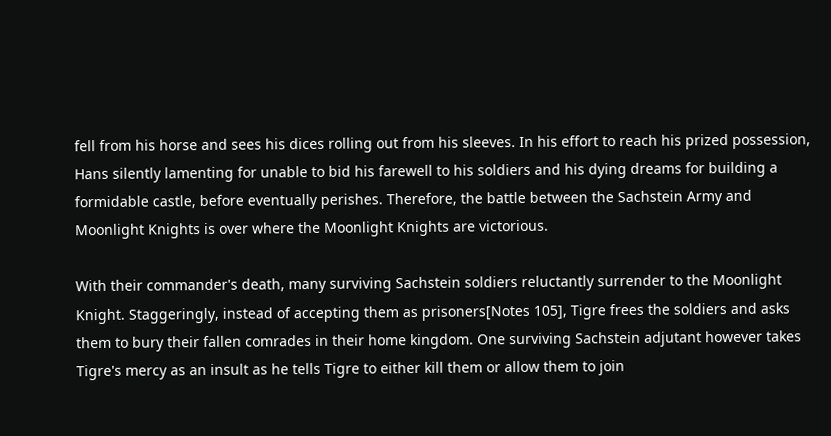fell from his horse and sees his dices rolling out from his sleeves. In his effort to reach his prized possession, Hans silently lamenting for unable to bid his farewell to his soldiers and his dying dreams for building a formidable castle, before eventually perishes. Therefore, the battle between the Sachstein Army and Moonlight Knights is over where the Moonlight Knights are victorious.

With their commander's death, many surviving Sachstein soldiers reluctantly surrender to the Moonlight Knight. Staggeringly, instead of accepting them as prisoners[Notes 105], Tigre frees the soldiers and asks them to bury their fallen comrades in their home kingdom. One surviving Sachstein adjutant however takes Tigre's mercy as an insult as he tells Tigre to either kill them or allow them to join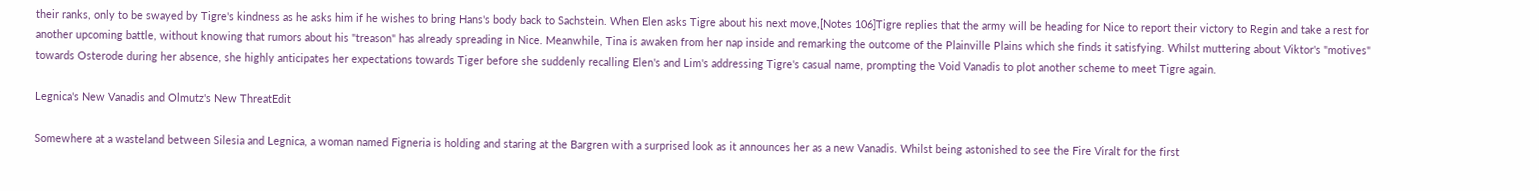their ranks, only to be swayed by Tigre's kindness as he asks him if he wishes to bring Hans's body back to Sachstein. When Elen asks Tigre about his next move,[Notes 106]Tigre replies that the army will be heading for Nice to report their victory to Regin and take a rest for another upcoming battle, without knowing that rumors about his "treason" has already spreading in Nice. Meanwhile, Tina is awaken from her nap inside and remarking the outcome of the Plainville Plains which she finds it satisfying. Whilst muttering about Viktor's "motives" towards Osterode during her absence, she highly anticipates her expectations towards Tiger before she suddenly recalling Elen's and Lim's addressing Tigre's casual name, prompting the Void Vanadis to plot another scheme to meet Tigre again.

Legnica's New Vanadis and Olmutz's New ThreatEdit

Somewhere at a wasteland between Silesia and Legnica, a woman named Figneria is holding and staring at the Bargren with a surprised look as it announces her as a new Vanadis. Whilst being astonished to see the Fire Viralt for the first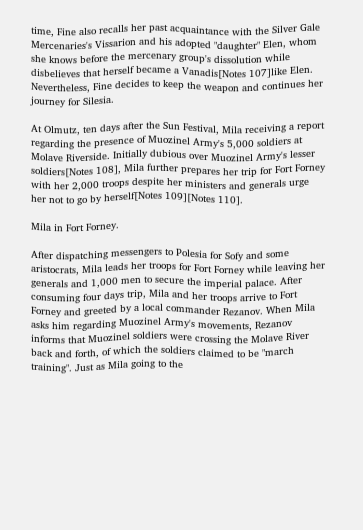time, Fine also recalls her past acquaintance with the Silver Gale Mercenaries's Vissarion and his adopted "daughter" Elen, whom she knows before the mercenary group's dissolution while disbelieves that herself became a Vanadis[Notes 107]like Elen. Nevertheless, Fine decides to keep the weapon and continues her journey for Silesia.

At Olmutz, ten days after the Sun Festival, Mila receiving a report regarding the presence of Muozinel Army's 5,000 soldiers at Molave Riverside. Initially dubious over Muozinel Army's lesser soldiers[Notes 108], Mila further prepares her trip for Fort Forney with her 2,000 troops despite her ministers and generals urge her not to go by herself[Notes 109][Notes 110].

Mila in Fort Forney.

After dispatching messengers to Polesia for Sofy and some aristocrats, Mila leads her troops for Fort Forney while leaving her generals and 1,000 men to secure the imperial palace. After consuming four days trip, Mila and her troops arrive to Fort Forney and greeted by a local commander Rezanov. When Mila asks him regarding Muozinel Army's movements, Rezanov informs that Muozinel soldiers were crossing the Molave River back and forth, of which the soldiers claimed to be "march training". Just as Mila going to the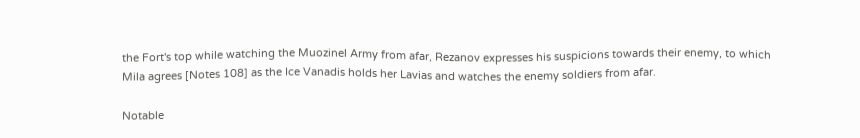the Fort's top while watching the Muozinel Army from afar, Rezanov expresses his suspicions towards their enemy, to which Mila agrees [Notes 108] as the Ice Vanadis holds her Lavias and watches the enemy soldiers from afar.

Notable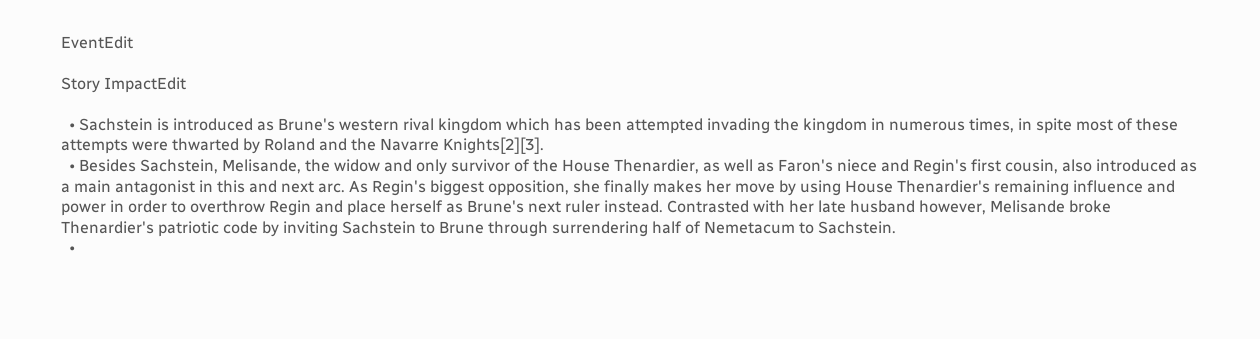EventEdit

Story ImpactEdit

  • Sachstein is introduced as Brune's western rival kingdom which has been attempted invading the kingdom in numerous times, in spite most of these attempts were thwarted by Roland and the Navarre Knights[2][3].
  • Besides Sachstein, Melisande, the widow and only survivor of the House Thenardier, as well as Faron's niece and Regin's first cousin, also introduced as a main antagonist in this and next arc. As Regin's biggest opposition, she finally makes her move by using House Thenardier's remaining influence and power in order to overthrow Regin and place herself as Brune's next ruler instead. Contrasted with her late husband however, Melisande broke Thenardier's patriotic code by inviting Sachstein to Brune through surrendering half of Nemetacum to Sachstein.
  •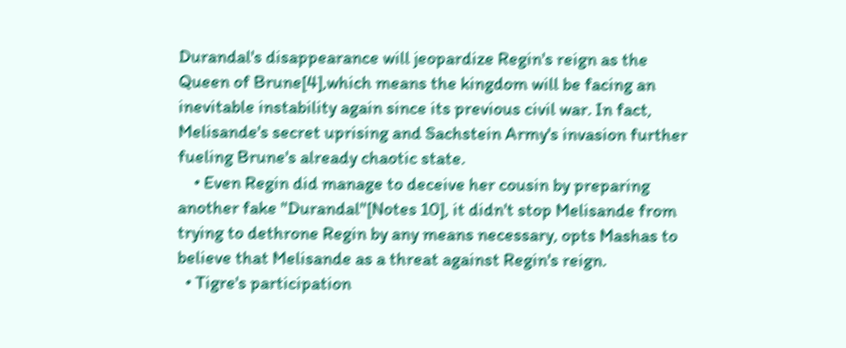Durandal's disappearance will jeopardize Regin's reign as the Queen of Brune[4],which means the kingdom will be facing an inevitable instability again since its previous civil war. In fact, Melisande's secret uprising and Sachstein Army's invasion further fueling Brune's already chaotic state.
    • Even Regin did manage to deceive her cousin by preparing another fake "Durandal"[Notes 10], it didn't stop Melisande from trying to dethrone Regin by any means necessary, opts Mashas to believe that Melisande as a threat against Regin's reign.
  • Tigre's participation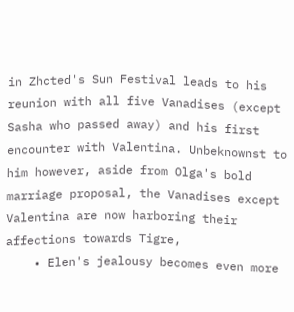in Zhcted's Sun Festival leads to his reunion with all five Vanadises (except Sasha who passed away) and his first encounter with Valentina. Unbeknownst to him however, aside from Olga's bold marriage proposal, the Vanadises except Valentina are now harboring their affections towards Tigre,
    • Elen's jealousy becomes even more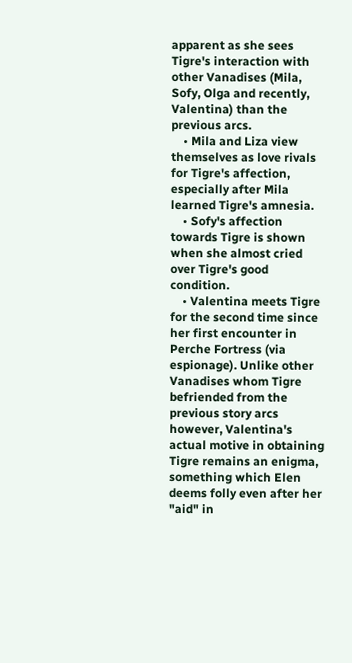apparent as she sees Tigre's interaction with other Vanadises (Mila, Sofy, Olga and recently, Valentina) than the previous arcs.
    • Mila and Liza view themselves as love rivals for Tigre's affection, especially after Mila learned Tigre's amnesia.
    • Sofy's affection towards Tigre is shown when she almost cried over Tigre's good condition.
    • Valentina meets Tigre for the second time since her first encounter in Perche Fortress (via espionage). Unlike other Vanadises whom Tigre befriended from the previous story arcs however, Valentina's actual motive in obtaining Tigre remains an enigma, something which Elen deems folly even after her "aid" in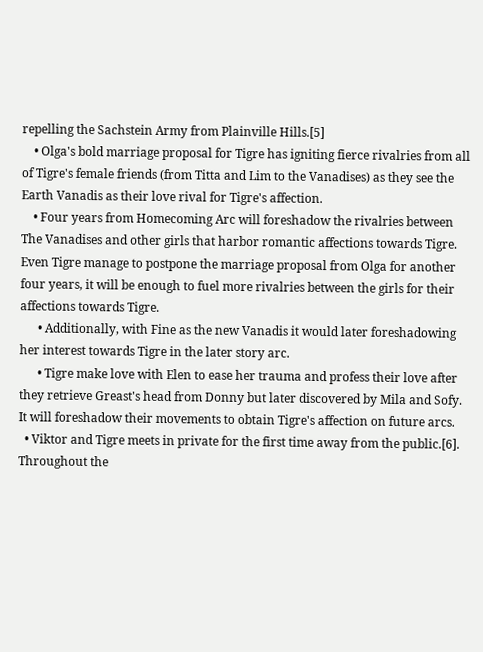repelling the Sachstein Army from Plainville Hills.[5]
    • Olga's bold marriage proposal for Tigre has igniting fierce rivalries from all of Tigre's female friends (from Titta and Lim to the Vanadises) as they see the Earth Vanadis as their love rival for Tigre's affection.
    • Four years from Homecoming Arc will foreshadow the rivalries between The Vanadises and other girls that harbor romantic affections towards Tigre. Even Tigre manage to postpone the marriage proposal from Olga for another four years, it will be enough to fuel more rivalries between the girls for their affections towards Tigre.
      • Additionally, with Fine as the new Vanadis it would later foreshadowing her interest towards Tigre in the later story arc.
      • Tigre make love with Elen to ease her trauma and profess their love after they retrieve Greast's head from Donny but later discovered by Mila and Sofy. It will foreshadow their movements to obtain Tigre's affection on future arcs.
  • Viktor and Tigre meets in private for the first time away from the public.[6]. Throughout the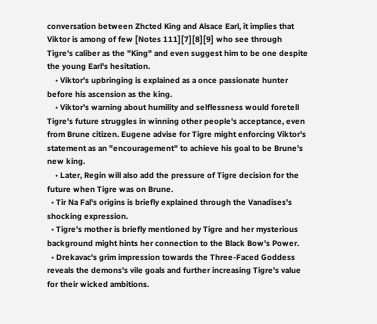conversation between Zhcted King and Alsace Earl, it implies that Viktor is among of few [Notes 111][7][8][9] who see through Tigre's caliber as the "King" and even suggest him to be one despite the young Earl's hesitation.
    • Viktor's upbringing is explained as a once passionate hunter before his ascension as the king.
    • Viktor's warning about humility and selflessness would foretell Tigre's future struggles in winning other people's acceptance, even from Brune citizen. Eugene advise for Tigre might enforcing Viktor's statement as an "encouragement" to achieve his goal to be Brune's new king.
    • Later, Regin will also add the pressure of Tigre decision for the future when Tigre was on Brune.
  • Tir Na Fal's origins is briefly explained through the Vanadises's shocking expression.
  • Tigre's mother is briefly mentioned by Tigre and her mysterious background might hints her connection to the Black Bow's Power.
  • Drekavac's grim impression towards the Three-Faced Goddess reveals the demons's vile goals and further increasing Tigre's value for their wicked ambitions.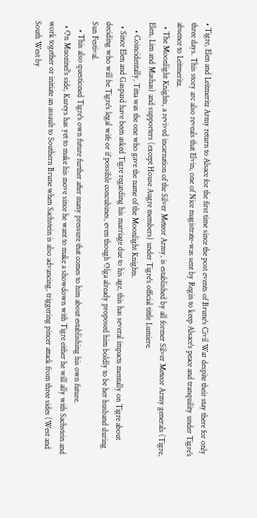• Tigre, Elen and Leitmeritz Army return to Alsace for the first time since the post events of Brune's Civil War despite their stay there for only three days. This story arc also reveals that Elvin, one of Nice magistrate-was sent by Regin to keep Alsace's peace and tranquility under Tigre's absence to Leitmeritz.
  • The Moonlight Knights, a revived incarnation of the Silver Meteor Army, is established by all former Silver Meteor Army generals (Tigre, Elen, Lim and Mashas) and supporters (except House Augre members) under Tigre's official tittle Lumiere.
    • Coincidentally, Titta was the one who gave the name of the Moonlight Knights.
  • Since Elen and Gaspard have been asked Tigre regarding his marriage due to his age, this has several impacts mentally on Tigre about deciding who will be Tigre's legal wife or if possible concubines, even though Olga already proposed him boldly to be her husband during Sun Festival.
    • This also questioned Tigre's own future further after many pressure that comes to him about establishing his own future.
  • On Muozinel's side, Kureys has yet to make his move since he want to make a showdown with Tigre either he will ally with Sachstein and work together or initiate an assault to Southern Brune when Sachstein is also advancing, triggering pincer attack from three sides (West and South West by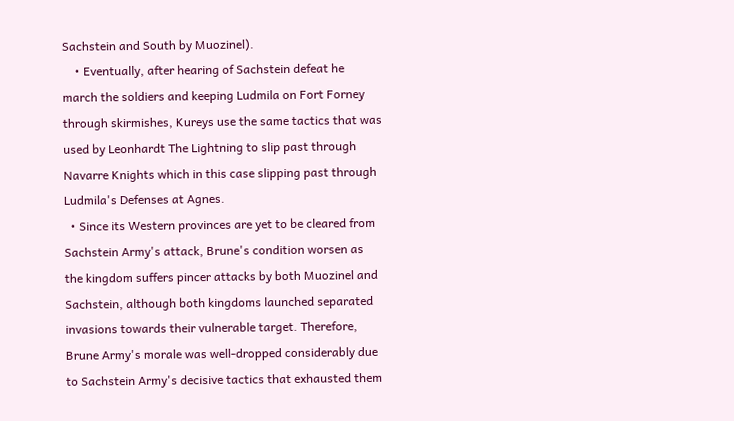Sachstein and South by Muozinel).
    • Eventually, after hearing of Sachstein defeat he march the soldiers and keeping Ludmila on Fort Forney through skirmishes, Kureys use the same tactics that was used by Leonhardt The Lightning to slip past through Navarre Knights which in this case slipping past through Ludmila's Defenses at Agnes.
  • Since its Western provinces are yet to be cleared from Sachstein Army's attack, Brune's condition worsen as the kingdom suffers pincer attacks by both Muozinel and Sachstein, although both kingdoms launched separated invasions towards their vulnerable target. Therefore, Brune Army's morale was well-dropped considerably due to Sachstein Army's decisive tactics that exhausted them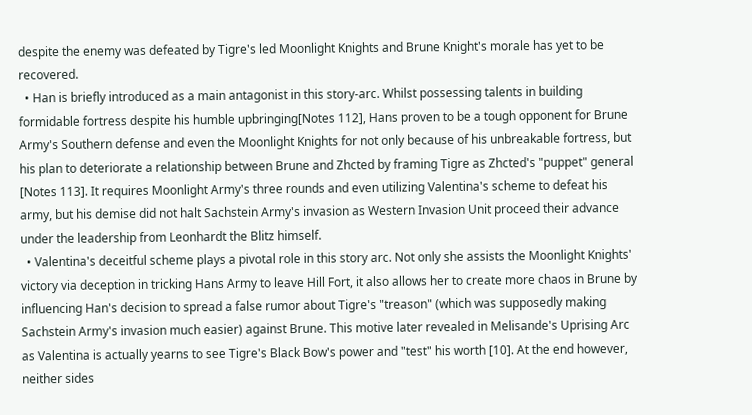despite the enemy was defeated by Tigre's led Moonlight Knights and Brune Knight's morale has yet to be recovered.
  • Han is briefly introduced as a main antagonist in this story-arc. Whilst possessing talents in building formidable fortress despite his humble upbringing[Notes 112], Hans proven to be a tough opponent for Brune Army's Southern defense and even the Moonlight Knights for not only because of his unbreakable fortress, but his plan to deteriorate a relationship between Brune and Zhcted by framing Tigre as Zhcted's "puppet" general [Notes 113]. It requires Moonlight Army's three rounds and even utilizing Valentina's scheme to defeat his army, but his demise did not halt Sachstein Army's invasion as Western Invasion Unit proceed their advance under the leadership from Leonhardt the Blitz himself.
  • Valentina's deceitful scheme plays a pivotal role in this story arc. Not only she assists the Moonlight Knights' victory via deception in tricking Hans Army to leave Hill Fort, it also allows her to create more chaos in Brune by influencing Han's decision to spread a false rumor about Tigre's "treason" (which was supposedly making Sachstein Army's invasion much easier) against Brune. This motive later revealed in Melisande's Uprising Arc as Valentina is actually yearns to see Tigre's Black Bow's power and "test" his worth [10]. At the end however, neither sides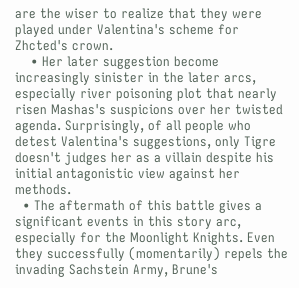are the wiser to realize that they were played under Valentina's scheme for Zhcted's crown.
    • Her later suggestion become increasingly sinister in the later arcs, especially river poisoning plot that nearly risen Mashas's suspicions over her twisted agenda. Surprisingly, of all people who detest Valentina's suggestions, only Tigre doesn't judges her as a villain despite his initial antagonistic view against her methods.
  • The aftermath of this battle gives a significant events in this story arc, especially for the Moonlight Knights. Even they successfully (momentarily) repels the invading Sachstein Army, Brune's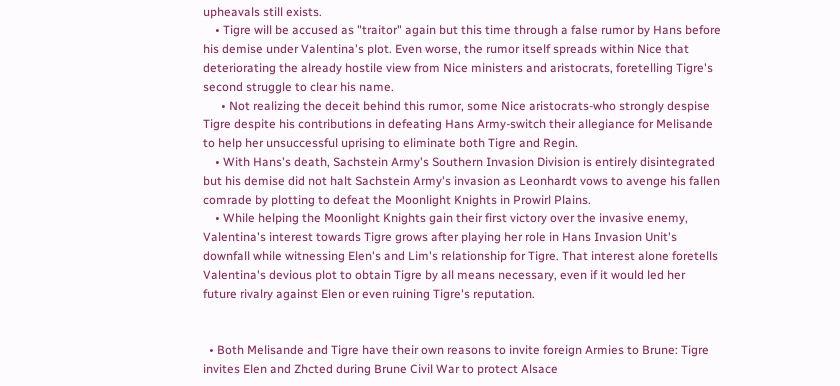upheavals still exists.
    • Tigre will be accused as "traitor" again but this time through a false rumor by Hans before his demise under Valentina's plot. Even worse, the rumor itself spreads within Nice that deteriorating the already hostile view from Nice ministers and aristocrats, foretelling Tigre's second struggle to clear his name.
      • Not realizing the deceit behind this rumor, some Nice aristocrats-who strongly despise Tigre despite his contributions in defeating Hans Army-switch their allegiance for Melisande to help her unsuccessful uprising to eliminate both Tigre and Regin.
    • With Hans's death, Sachstein Army's Southern Invasion Division is entirely disintegrated but his demise did not halt Sachstein Army's invasion as Leonhardt vows to avenge his fallen comrade by plotting to defeat the Moonlight Knights in Prowirl Plains.
    • While helping the Moonlight Knights gain their first victory over the invasive enemy, Valentina's interest towards Tigre grows after playing her role in Hans Invasion Unit's downfall while witnessing Elen's and Lim's relationship for Tigre. That interest alone foretells Valentina's devious plot to obtain Tigre by all means necessary, even if it would led her future rivalry against Elen or even ruining Tigre's reputation.


  • Both Melisande and Tigre have their own reasons to invite foreign Armies to Brune: Tigre invites Elen and Zhcted during Brune Civil War to protect Alsace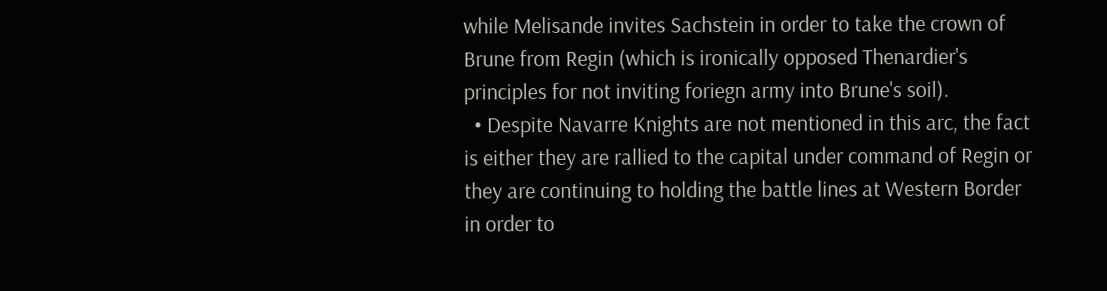while Melisande invites Sachstein in order to take the crown of Brune from Regin (which is ironically opposed Thenardier's principles for not inviting foriegn army into Brune's soil).
  • Despite Navarre Knights are not mentioned in this arc, the fact is either they are rallied to the capital under command of Regin or they are continuing to holding the battle lines at Western Border in order to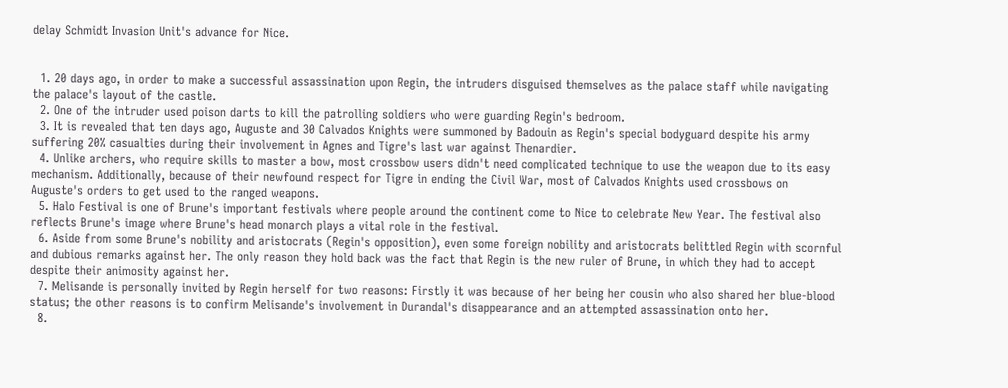delay Schmidt Invasion Unit's advance for Nice.


  1. 20 days ago, in order to make a successful assassination upon Regin, the intruders disguised themselves as the palace staff while navigating the palace's layout of the castle.
  2. One of the intruder used poison darts to kill the patrolling soldiers who were guarding Regin's bedroom.
  3. It is revealed that ten days ago, Auguste and 30 Calvados Knights were summoned by Badouin as Regin's special bodyguard despite his army suffering 20% casualties during their involvement in Agnes and Tigre's last war against Thenardier.
  4. Unlike archers, who require skills to master a bow, most crossbow users didn't need complicated technique to use the weapon due to its easy mechanism. Additionally, because of their newfound respect for Tigre in ending the Civil War, most of Calvados Knights used crossbows on Auguste's orders to get used to the ranged weapons.
  5. Halo Festival is one of Brune's important festivals where people around the continent come to Nice to celebrate New Year. The festival also reflects Brune's image where Brune's head monarch plays a vital role in the festival.
  6. Aside from some Brune's nobility and aristocrats (Regin's opposition), even some foreign nobility and aristocrats belittled Regin with scornful and dubious remarks against her. The only reason they hold back was the fact that Regin is the new ruler of Brune, in which they had to accept despite their animosity against her.
  7. Melisande is personally invited by Regin herself for two reasons: Firstly it was because of her being her cousin who also shared her blue-blood status; the other reasons is to confirm Melisande's involvement in Durandal's disappearance and an attempted assassination onto her.
  8.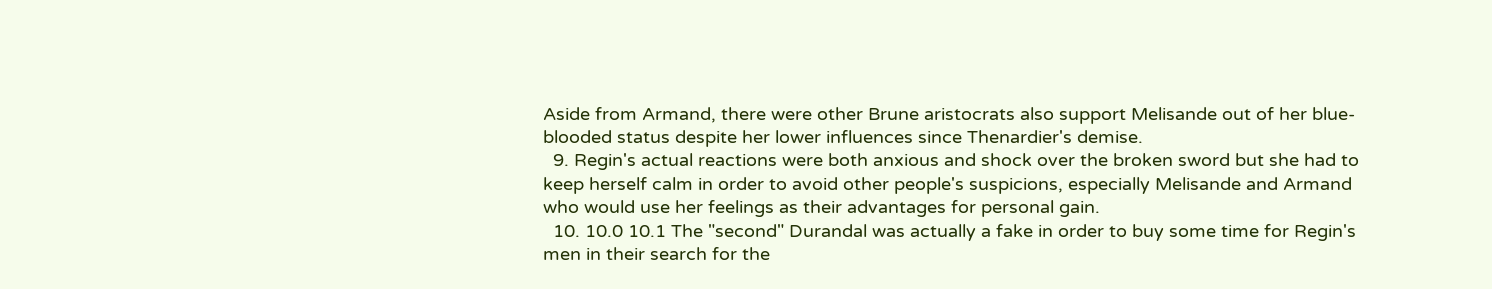Aside from Armand, there were other Brune aristocrats also support Melisande out of her blue-blooded status despite her lower influences since Thenardier's demise.
  9. Regin's actual reactions were both anxious and shock over the broken sword but she had to keep herself calm in order to avoid other people's suspicions, especially Melisande and Armand who would use her feelings as their advantages for personal gain.
  10. 10.0 10.1 The "second" Durandal was actually a fake in order to buy some time for Regin's men in their search for the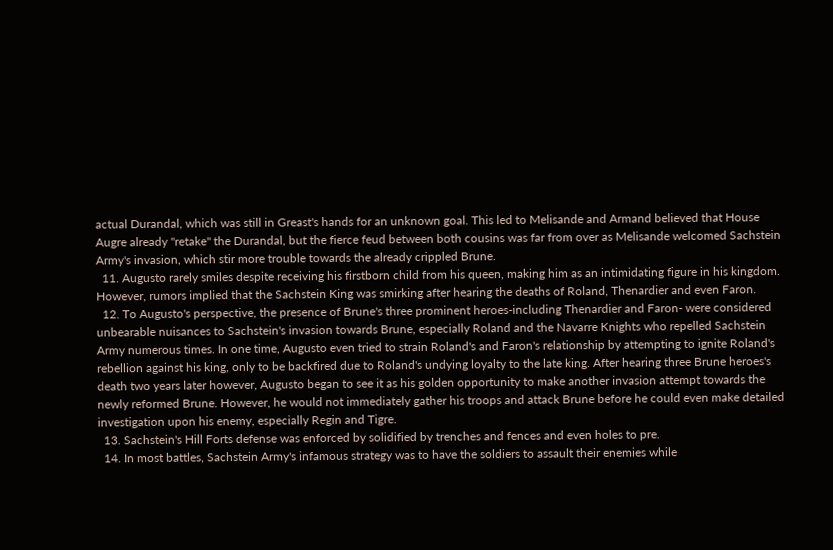actual Durandal, which was still in Greast's hands for an unknown goal. This led to Melisande and Armand believed that House Augre already "retake" the Durandal, but the fierce feud between both cousins was far from over as Melisande welcomed Sachstein Army's invasion, which stir more trouble towards the already crippled Brune.
  11. Augusto rarely smiles despite receiving his firstborn child from his queen, making him as an intimidating figure in his kingdom. However, rumors implied that the Sachstein King was smirking after hearing the deaths of Roland, Thenardier and even Faron.
  12. To Augusto's perspective, the presence of Brune's three prominent heroes-including Thenardier and Faron- were considered unbearable nuisances to Sachstein's invasion towards Brune, especially Roland and the Navarre Knights who repelled Sachstein Army numerous times. In one time, Augusto even tried to strain Roland's and Faron's relationship by attempting to ignite Roland's rebellion against his king, only to be backfired due to Roland's undying loyalty to the late king. After hearing three Brune heroes's death two years later however, Augusto began to see it as his golden opportunity to make another invasion attempt towards the newly reformed Brune. However, he would not immediately gather his troops and attack Brune before he could even make detailed investigation upon his enemy, especially Regin and Tigre.
  13. Sachstein's Hill Forts defense was enforced by solidified by trenches and fences and even holes to pre.
  14. In most battles, Sachstein Army's infamous strategy was to have the soldiers to assault their enemies while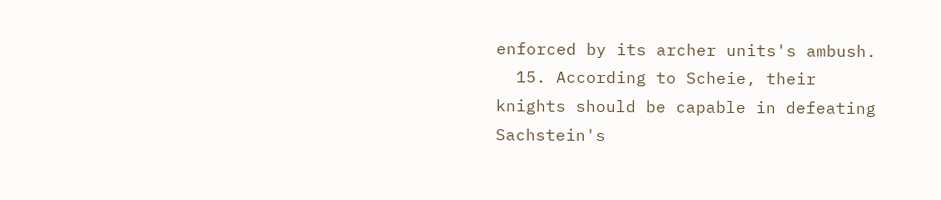enforced by its archer units's ambush.
  15. According to Scheie, their knights should be capable in defeating Sachstein's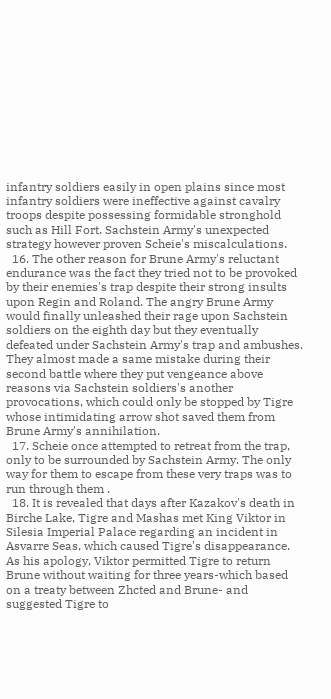infantry soldiers easily in open plains since most infantry soldiers were ineffective against cavalry troops despite possessing formidable stronghold such as Hill Fort. Sachstein Army's unexpected strategy however proven Scheie's miscalculations.
  16. The other reason for Brune Army's reluctant endurance was the fact they tried not to be provoked by their enemies's trap despite their strong insults upon Regin and Roland. The angry Brune Army would finally unleashed their rage upon Sachstein soldiers on the eighth day but they eventually defeated under Sachstein Army's trap and ambushes. They almost made a same mistake during their second battle where they put vengeance above reasons via Sachstein soldiers's another provocations, which could only be stopped by Tigre whose intimidating arrow shot saved them from Brune Army's annihilation.
  17. Scheie once attempted to retreat from the trap, only to be surrounded by Sachstein Army. The only way for them to escape from these very traps was to run through them .
  18. It is revealed that days after Kazakov's death in Birche Lake, Tigre and Mashas met King Viktor in Silesia Imperial Palace regarding an incident in Asvarre Seas, which caused Tigre's disappearance. As his apology, Viktor permitted Tigre to return Brune without waiting for three years-which based on a treaty between Zhcted and Brune- and suggested Tigre to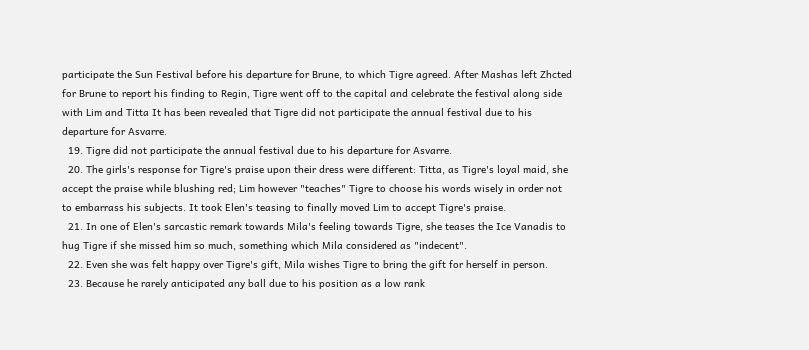participate the Sun Festival before his departure for Brune, to which Tigre agreed. After Mashas left Zhcted for Brune to report his finding to Regin, Tigre went off to the capital and celebrate the festival along side with Lim and Titta It has been revealed that Tigre did not participate the annual festival due to his departure for Asvarre.
  19. Tigre did not participate the annual festival due to his departure for Asvarre.
  20. The girls's response for Tigre's praise upon their dress were different: Titta, as Tigre's loyal maid, she accept the praise while blushing red; Lim however "teaches" Tigre to choose his words wisely in order not to embarrass his subjects. It took Elen's teasing to finally moved Lim to accept Tigre's praise.
  21. In one of Elen's sarcastic remark towards Mila's feeling towards Tigre, she teases the Ice Vanadis to hug Tigre if she missed him so much, something which Mila considered as "indecent".
  22. Even she was felt happy over Tigre's gift, Mila wishes Tigre to bring the gift for herself in person.
  23. Because he rarely anticipated any ball due to his position as a low rank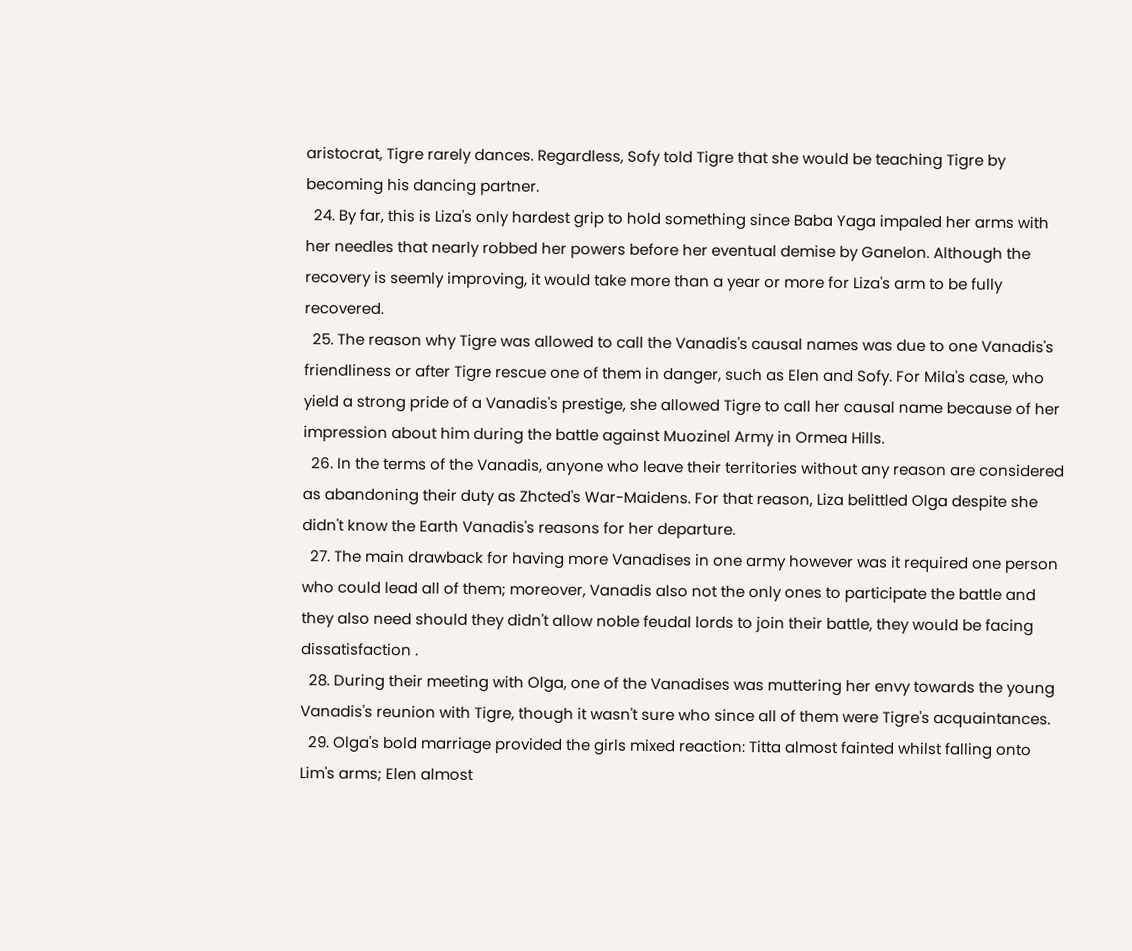aristocrat, Tigre rarely dances. Regardless, Sofy told Tigre that she would be teaching Tigre by becoming his dancing partner.
  24. By far, this is Liza's only hardest grip to hold something since Baba Yaga impaled her arms with her needles that nearly robbed her powers before her eventual demise by Ganelon. Although the recovery is seemly improving, it would take more than a year or more for Liza's arm to be fully recovered.
  25. The reason why Tigre was allowed to call the Vanadis's causal names was due to one Vanadis's friendliness or after Tigre rescue one of them in danger, such as Elen and Sofy. For Mila's case, who yield a strong pride of a Vanadis's prestige, she allowed Tigre to call her causal name because of her impression about him during the battle against Muozinel Army in Ormea Hills.
  26. In the terms of the Vanadis, anyone who leave their territories without any reason are considered as abandoning their duty as Zhcted's War-Maidens. For that reason, Liza belittled Olga despite she didn't know the Earth Vanadis's reasons for her departure.
  27. The main drawback for having more Vanadises in one army however was it required one person who could lead all of them; moreover, Vanadis also not the only ones to participate the battle and they also need should they didn't allow noble feudal lords to join their battle, they would be facing dissatisfaction .
  28. During their meeting with Olga, one of the Vanadises was muttering her envy towards the young Vanadis's reunion with Tigre, though it wasn't sure who since all of them were Tigre's acquaintances.
  29. Olga's bold marriage provided the girls mixed reaction: Titta almost fainted whilst falling onto Lim's arms; Elen almost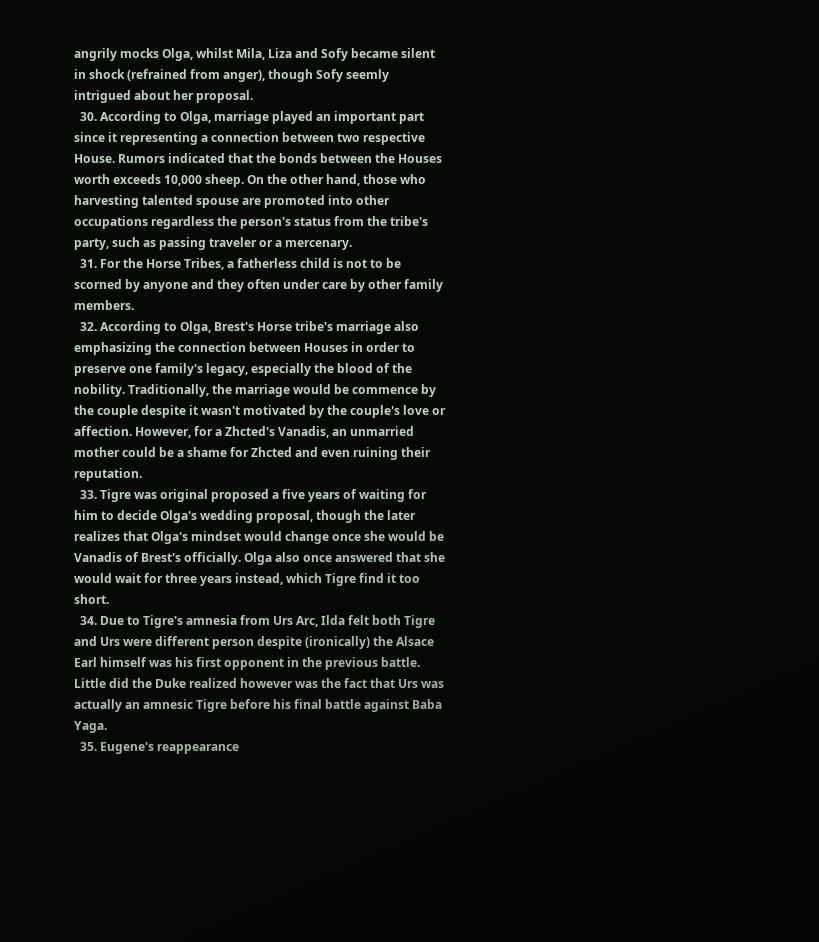angrily mocks Olga, whilst Mila, Liza and Sofy became silent in shock (refrained from anger), though Sofy seemly intrigued about her proposal.
  30. According to Olga, marriage played an important part since it representing a connection between two respective House. Rumors indicated that the bonds between the Houses worth exceeds 10,000 sheep. On the other hand, those who harvesting talented spouse are promoted into other occupations regardless the person's status from the tribe's party, such as passing traveler or a mercenary.
  31. For the Horse Tribes, a fatherless child is not to be scorned by anyone and they often under care by other family members.
  32. According to Olga, Brest's Horse tribe's marriage also emphasizing the connection between Houses in order to preserve one family's legacy, especially the blood of the nobility. Traditionally, the marriage would be commence by the couple despite it wasn't motivated by the couple's love or affection. However, for a Zhcted's Vanadis, an unmarried mother could be a shame for Zhcted and even ruining their reputation.
  33. Tigre was original proposed a five years of waiting for him to decide Olga's wedding proposal, though the later realizes that Olga's mindset would change once she would be Vanadis of Brest's officially. Olga also once answered that she would wait for three years instead, which Tigre find it too short.
  34. Due to Tigre's amnesia from Urs Arc, Ilda felt both Tigre and Urs were different person despite (ironically) the Alsace Earl himself was his first opponent in the previous battle. Little did the Duke realized however was the fact that Urs was actually an amnesic Tigre before his final battle against Baba Yaga.
  35. Eugene's reappearance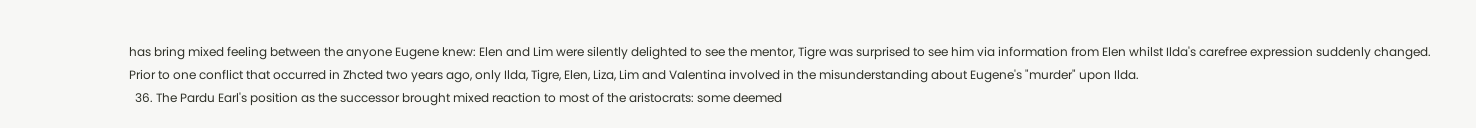has bring mixed feeling between the anyone Eugene knew: Elen and Lim were silently delighted to see the mentor, Tigre was surprised to see him via information from Elen whilst Ilda's carefree expression suddenly changed. Prior to one conflict that occurred in Zhcted two years ago, only Ilda, Tigre, Elen, Liza, Lim and Valentina involved in the misunderstanding about Eugene's "murder" upon Ilda.
  36. The Pardu Earl's position as the successor brought mixed reaction to most of the aristocrats: some deemed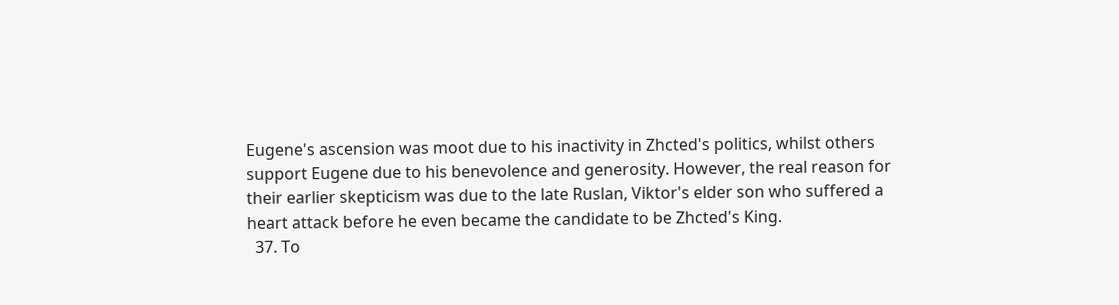Eugene's ascension was moot due to his inactivity in Zhcted's politics, whilst others support Eugene due to his benevolence and generosity. However, the real reason for their earlier skepticism was due to the late Ruslan, Viktor's elder son who suffered a heart attack before he even became the candidate to be Zhcted's King.
  37. To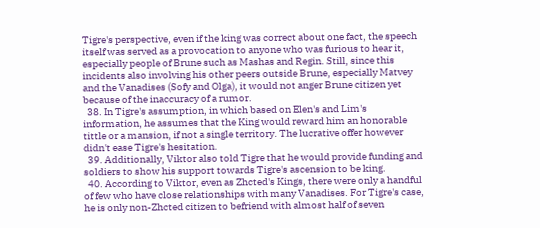Tigre's perspective, even if the king was correct about one fact, the speech itself was served as a provocation to anyone who was furious to hear it, especially people of Brune such as Mashas and Regin. Still, since this incidents also involving his other peers outside Brune, especially Matvey and the Vanadises (Sofy and Olga), it would not anger Brune citizen yet because of the inaccuracy of a rumor.
  38. In Tigre's assumption, in which based on Elen's and Lim's information, he assumes that the King would reward him an honorable tittle or a mansion, if not a single territory. The lucrative offer however didn't ease Tigre's hesitation.
  39. Additionally, Viktor also told Tigre that he would provide funding and soldiers to show his support towards Tigre's ascension to be king.
  40. According to Viktor, even as Zhcted's Kings, there were only a handful of few who have close relationships with many Vanadises. For Tigre's case, he is only non-Zhcted citizen to befriend with almost half of seven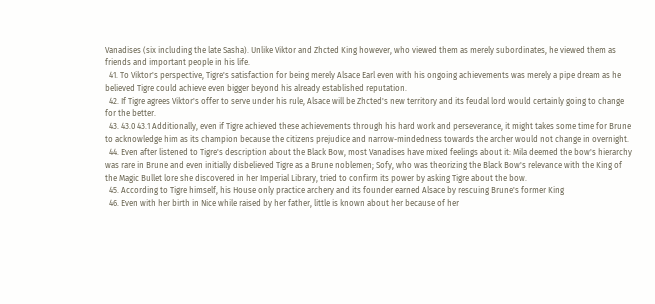Vanadises (six including the late Sasha). Unlike Viktor and Zhcted King however, who viewed them as merely subordinates, he viewed them as friends and important people in his life.
  41. To Viktor's perspective, Tigre's satisfaction for being merely Alsace Earl even with his ongoing achievements was merely a pipe dream as he believed Tigre could achieve even bigger beyond his already established reputation.
  42. If Tigre agrees Viktor's offer to serve under his rule, Alsace will be Zhcted's new territory and its feudal lord would certainly going to change for the better.
  43. 43.0 43.1 Additionally, even if Tigre achieved these achievements through his hard work and perseverance, it might takes some time for Brune to acknowledge him as its champion because the citizens prejudice and narrow-mindedness towards the archer would not change in overnight.
  44. Even after listened to Tigre's description about the Black Bow, most Vanadises have mixed feelings about it: Mila deemed the bow's hierarchy was rare in Brune and even initially disbelieved Tigre as a Brune noblemen; Sofy, who was theorizing the Black Bow's relevance with the King of the Magic Bullet lore she discovered in her Imperial Library, tried to confirm its power by asking Tigre about the bow.
  45. According to Tigre himself, his House only practice archery and its founder earned Alsace by rescuing Brune's former King
  46. Even with her birth in Nice while raised by her father, little is known about her because of her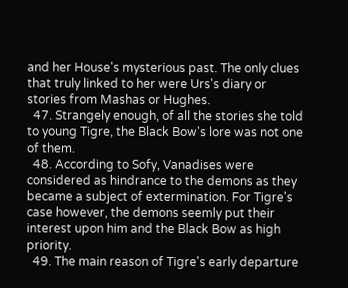and her House's mysterious past. The only clues that truly linked to her were Urs's diary or stories from Mashas or Hughes.
  47. Strangely enough, of all the stories she told to young Tigre, the Black Bow's lore was not one of them.
  48. According to Sofy, Vanadises were considered as hindrance to the demons as they became a subject of extermination. For Tigre's case however, the demons seemly put their interest upon him and the Black Bow as high priority.
  49. The main reason of Tigre's early departure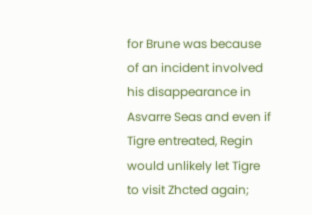for Brune was because of an incident involved his disappearance in Asvarre Seas and even if Tigre entreated, Regin would unlikely let Tigre to visit Zhcted again;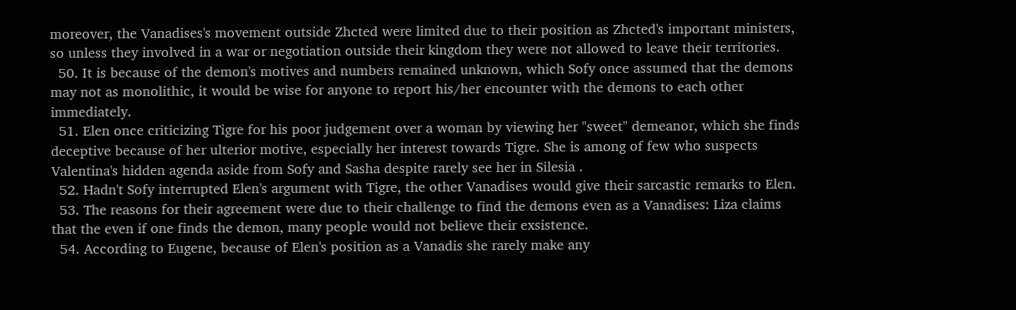moreover, the Vanadises's movement outside Zhcted were limited due to their position as Zhcted's important ministers, so unless they involved in a war or negotiation outside their kingdom they were not allowed to leave their territories.
  50. It is because of the demon's motives and numbers remained unknown, which Sofy once assumed that the demons may not as monolithic, it would be wise for anyone to report his/her encounter with the demons to each other immediately.
  51. Elen once criticizing Tigre for his poor judgement over a woman by viewing her "sweet" demeanor, which she finds deceptive because of her ulterior motive, especially her interest towards Tigre. She is among of few who suspects Valentina's hidden agenda aside from Sofy and Sasha despite rarely see her in Silesia .
  52. Hadn't Sofy interrupted Elen's argument with Tigre, the other Vanadises would give their sarcastic remarks to Elen.
  53. The reasons for their agreement were due to their challenge to find the demons even as a Vanadises: Liza claims that the even if one finds the demon, many people would not believe their exsistence.
  54. According to Eugene, because of Elen's position as a Vanadis she rarely make any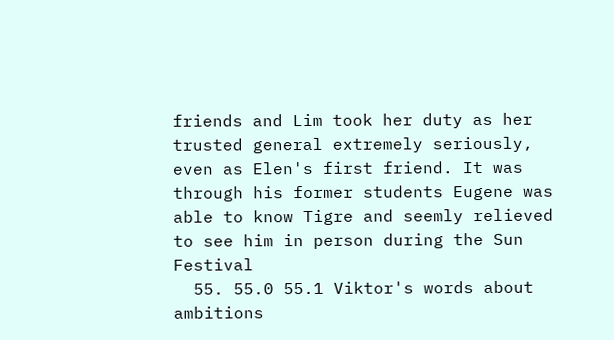friends and Lim took her duty as her trusted general extremely seriously, even as Elen's first friend. It was through his former students Eugene was able to know Tigre and seemly relieved to see him in person during the Sun Festival
  55. 55.0 55.1 Viktor's words about ambitions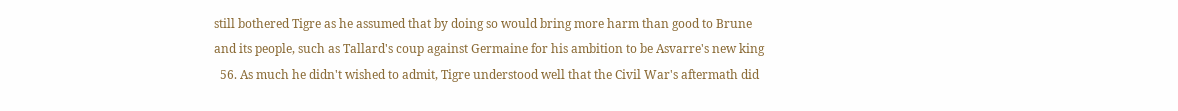still bothered Tigre as he assumed that by doing so would bring more harm than good to Brune and its people, such as Tallard's coup against Germaine for his ambition to be Asvarre's new king
  56. As much he didn't wished to admit, Tigre understood well that the Civil War's aftermath did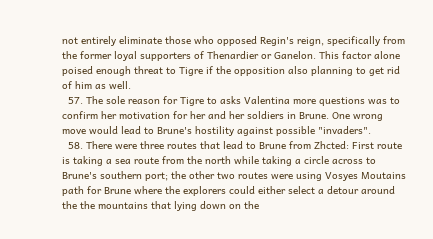not entirely eliminate those who opposed Regin's reign, specifically from the former loyal supporters of Thenardier or Ganelon. This factor alone poised enough threat to Tigre if the opposition also planning to get rid of him as well.
  57. The sole reason for Tigre to asks Valentina more questions was to confirm her motivation for her and her soldiers in Brune. One wrong move would lead to Brune's hostility against possible "invaders".
  58. There were three routes that lead to Brune from Zhcted: First route is taking a sea route from the north while taking a circle across to Brune's southern port; the other two routes were using Vosyes Moutains path for Brune where the explorers could either select a detour around the the mountains that lying down on the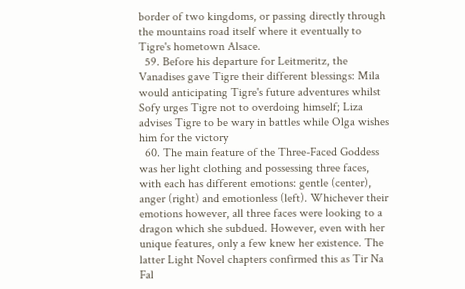border of two kingdoms, or passing directly through the mountains road itself where it eventually to Tigre's hometown Alsace.
  59. Before his departure for Leitmeritz, the Vanadises gave Tigre their different blessings: Mila would anticipating Tigre's future adventures whilst Sofy urges Tigre not to overdoing himself; Liza advises Tigre to be wary in battles while Olga wishes him for the victory
  60. The main feature of the Three-Faced Goddess was her light clothing and possessing three faces, with each has different emotions: gentle (center), anger (right) and emotionless (left). Whichever their emotions however, all three faces were looking to a dragon which she subdued. However, even with her unique features, only a few knew her existence. The latter Light Novel chapters confirmed this as Tir Na Fal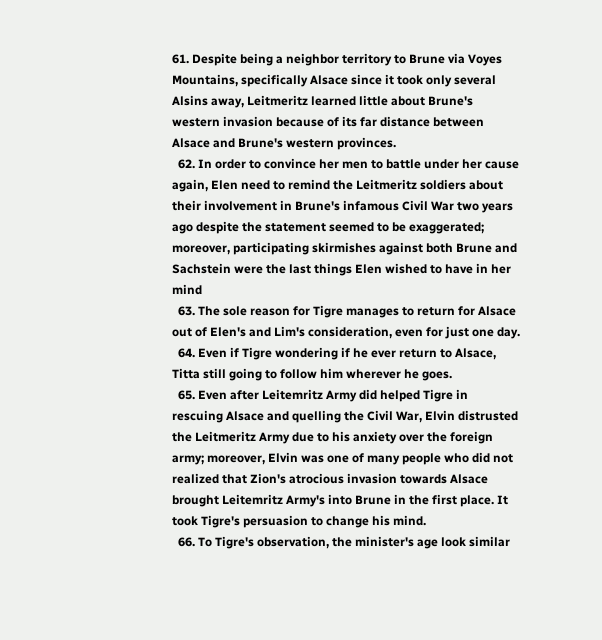61. Despite being a neighbor territory to Brune via Voyes Mountains, specifically Alsace since it took only several Alsins away, Leitmeritz learned little about Brune's western invasion because of its far distance between Alsace and Brune's western provinces.
  62. In order to convince her men to battle under her cause again, Elen need to remind the Leitmeritz soldiers about their involvement in Brune's infamous Civil War two years ago despite the statement seemed to be exaggerated; moreover, participating skirmishes against both Brune and Sachstein were the last things Elen wished to have in her mind
  63. The sole reason for Tigre manages to return for Alsace out of Elen's and Lim's consideration, even for just one day.
  64. Even if Tigre wondering if he ever return to Alsace, Titta still going to follow him wherever he goes.
  65. Even after Leitemritz Army did helped Tigre in rescuing Alsace and quelling the Civil War, Elvin distrusted the Leitmeritz Army due to his anxiety over the foreign army; moreover, Elvin was one of many people who did not realized that Zion's atrocious invasion towards Alsace brought Leitemritz Army's into Brune in the first place. It took Tigre's persuasion to change his mind.
  66. To Tigre's observation, the minister's age look similar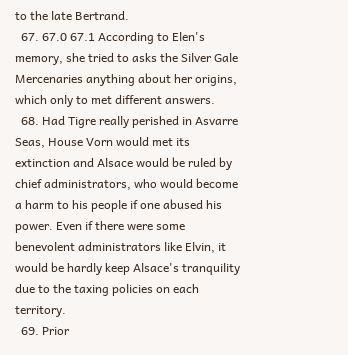to the late Bertrand.
  67. 67.0 67.1 According to Elen's memory, she tried to asks the Silver Gale Mercenaries anything about her origins, which only to met different answers.
  68. Had Tigre really perished in Asvarre Seas, House Vorn would met its extinction and Alsace would be ruled by chief administrators, who would become a harm to his people if one abused his power. Even if there were some benevolent administrators like Elvin, it would be hardly keep Alsace's tranquility due to the taxing policies on each territory.
  69. Prior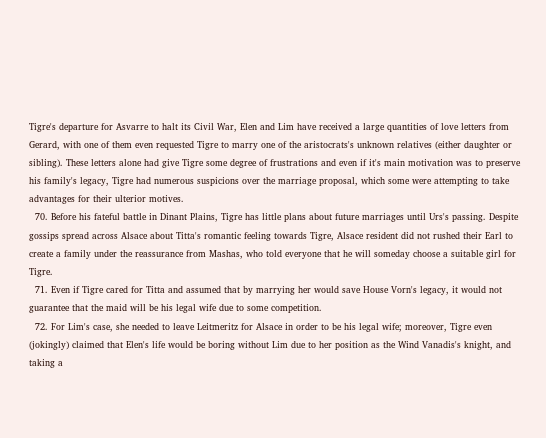Tigre's departure for Asvarre to halt its Civil War, Elen and Lim have received a large quantities of love letters from Gerard, with one of them even requested Tigre to marry one of the aristocrats's unknown relatives (either daughter or sibling). These letters alone had give Tigre some degree of frustrations and even if it's main motivation was to preserve his family's legacy, Tigre had numerous suspicions over the marriage proposal, which some were attempting to take advantages for their ulterior motives.
  70. Before his fateful battle in Dinant Plains, Tigre has little plans about future marriages until Urs's passing. Despite gossips spread across Alsace about Titta's romantic feeling towards Tigre, Alsace resident did not rushed their Earl to create a family under the reassurance from Mashas, who told everyone that he will someday choose a suitable girl for Tigre.
  71. Even if Tigre cared for Titta and assumed that by marrying her would save House Vorn's legacy, it would not guarantee that the maid will be his legal wife due to some competition.
  72. For Lim's case, she needed to leave Leitmeritz for Alsace in order to be his legal wife; moreover, Tigre even (jokingly) claimed that Elen's life would be boring without Lim due to her position as the Wind Vanadis's knight, and taking a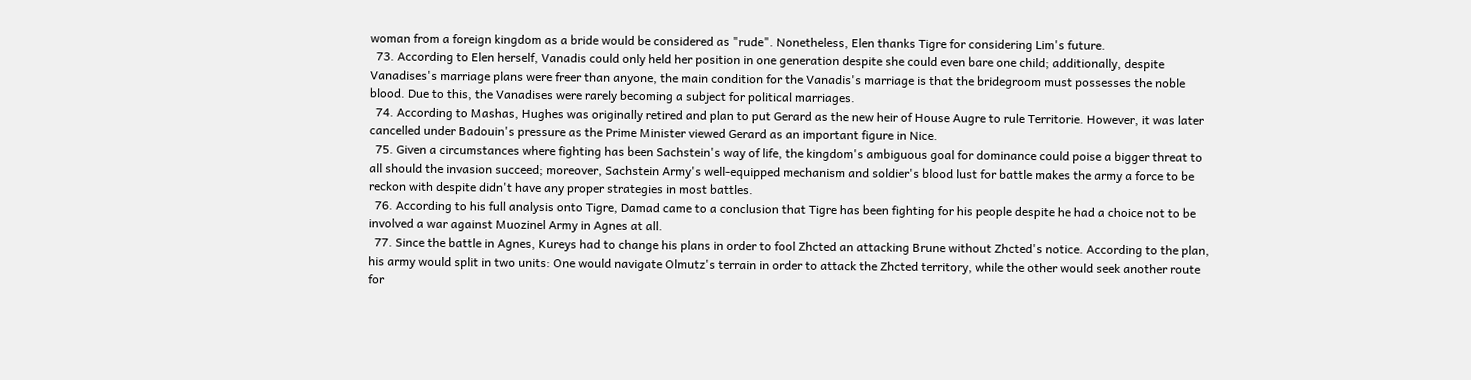woman from a foreign kingdom as a bride would be considered as "rude". Nonetheless, Elen thanks Tigre for considering Lim's future.
  73. According to Elen herself, Vanadis could only held her position in one generation despite she could even bare one child; additionally, despite Vanadises's marriage plans were freer than anyone, the main condition for the Vanadis's marriage is that the bridegroom must possesses the noble blood. Due to this, the Vanadises were rarely becoming a subject for political marriages.
  74. According to Mashas, Hughes was originally retired and plan to put Gerard as the new heir of House Augre to rule Territorie. However, it was later cancelled under Badouin's pressure as the Prime Minister viewed Gerard as an important figure in Nice.
  75. Given a circumstances where fighting has been Sachstein's way of life, the kingdom's ambiguous goal for dominance could poise a bigger threat to all should the invasion succeed; moreover, Sachstein Army's well-equipped mechanism and soldier's blood lust for battle makes the army a force to be reckon with despite didn't have any proper strategies in most battles.
  76. According to his full analysis onto Tigre, Damad came to a conclusion that Tigre has been fighting for his people despite he had a choice not to be involved a war against Muozinel Army in Agnes at all.
  77. Since the battle in Agnes, Kureys had to change his plans in order to fool Zhcted an attacking Brune without Zhcted's notice. According to the plan, his army would split in two units: One would navigate Olmutz's terrain in order to attack the Zhcted territory, while the other would seek another route for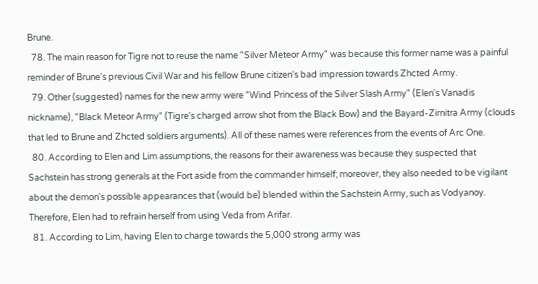Brune.
  78. The main reason for Tigre not to reuse the name "Silver Meteor Army" was because this former name was a painful reminder of Brune's previous Civil War and his fellow Brune citizen's bad impression towards Zhcted Army.
  79. Other (suggested) names for the new army were "Wind Princess of the Silver Slash Army" (Elen's Vanadis nickname), "Black Meteor Army" (Tigre's charged arrow shot from the Black Bow) and the Bayard-Zirnitra Army (clouds that led to Brune and Zhcted soldiers arguments). All of these names were references from the events of Arc One.
  80. According to Elen and Lim assumptions, the reasons for their awareness was because they suspected that Sachstein has strong generals at the Fort aside from the commander himself; moreover, they also needed to be vigilant about the demon's possible appearances that (would be) blended within the Sachstein Army, such as Vodyanoy. Therefore, Elen had to refrain herself from using Veda from Arifar.
  81. According to Lim, having Elen to charge towards the 5,000 strong army was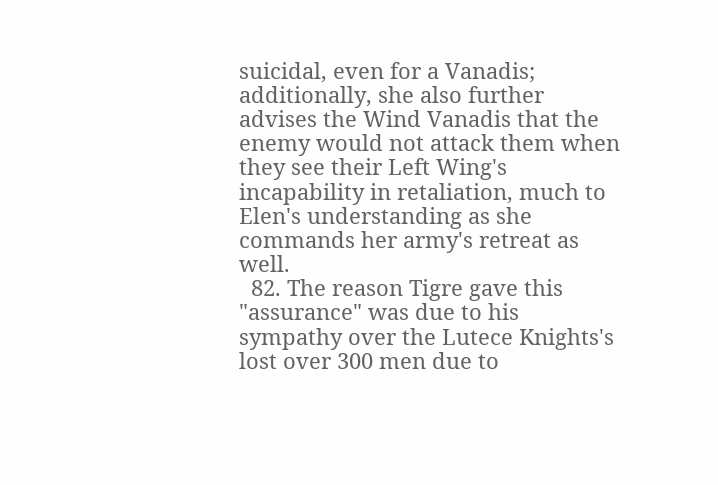suicidal, even for a Vanadis; additionally, she also further advises the Wind Vanadis that the enemy would not attack them when they see their Left Wing's incapability in retaliation, much to Elen's understanding as she commands her army's retreat as well.
  82. The reason Tigre gave this "assurance" was due to his sympathy over the Lutece Knights's lost over 300 men due to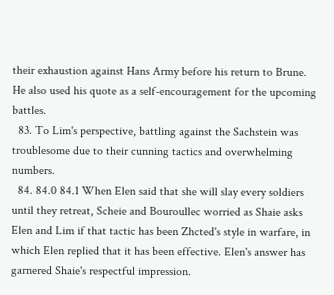their exhaustion against Hans Army before his return to Brune. He also used his quote as a self-encouragement for the upcoming battles.
  83. To Lim's perspective, battling against the Sachstein was troublesome due to their cunning tactics and overwhelming numbers.
  84. 84.0 84.1 When Elen said that she will slay every soldiers until they retreat, Scheie and Bouroullec worried as Shaie asks Elen and Lim if that tactic has been Zhcted's style in warfare, in which Elen replied that it has been effective. Elen's answer has garnered Shaie's respectful impression.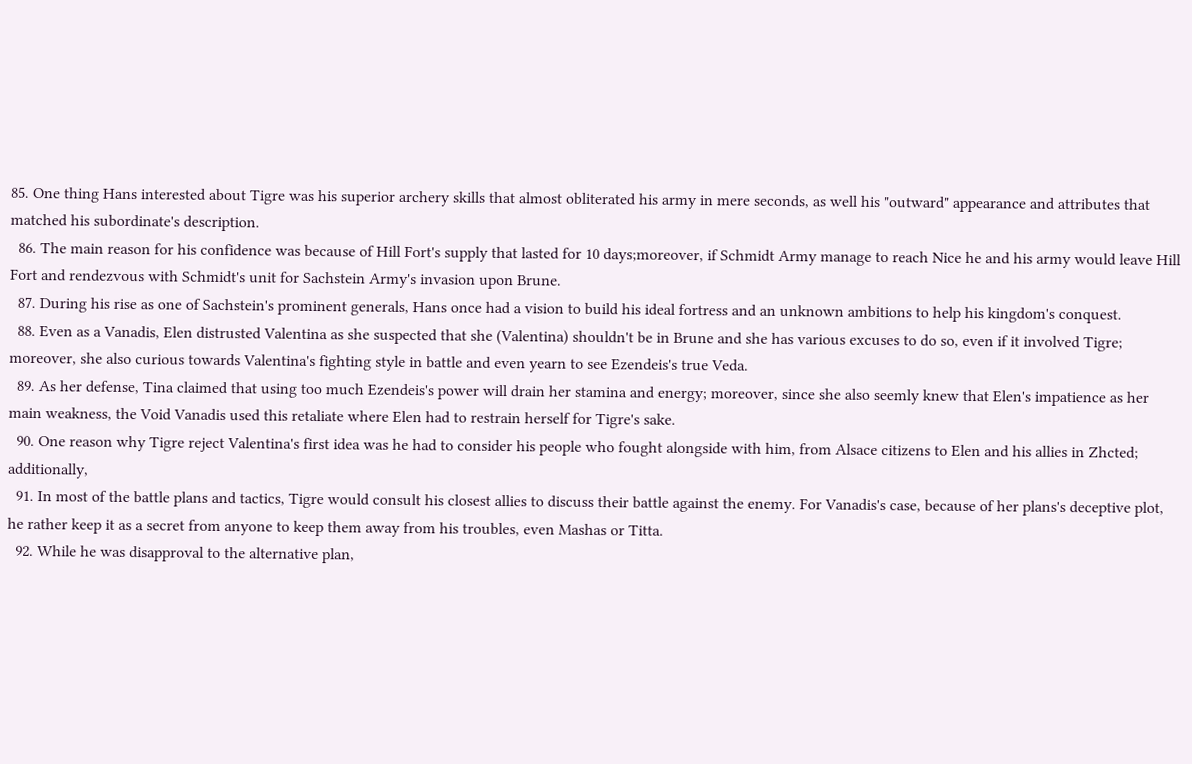85. One thing Hans interested about Tigre was his superior archery skills that almost obliterated his army in mere seconds, as well his "outward" appearance and attributes that matched his subordinate's description.
  86. The main reason for his confidence was because of Hill Fort's supply that lasted for 10 days;moreover, if Schmidt Army manage to reach Nice he and his army would leave Hill Fort and rendezvous with Schmidt's unit for Sachstein Army's invasion upon Brune.
  87. During his rise as one of Sachstein's prominent generals, Hans once had a vision to build his ideal fortress and an unknown ambitions to help his kingdom's conquest.
  88. Even as a Vanadis, Elen distrusted Valentina as she suspected that she (Valentina) shouldn't be in Brune and she has various excuses to do so, even if it involved Tigre; moreover, she also curious towards Valentina's fighting style in battle and even yearn to see Ezendeis's true Veda.
  89. As her defense, Tina claimed that using too much Ezendeis's power will drain her stamina and energy; moreover, since she also seemly knew that Elen's impatience as her main weakness, the Void Vanadis used this retaliate where Elen had to restrain herself for Tigre's sake.
  90. One reason why Tigre reject Valentina's first idea was he had to consider his people who fought alongside with him, from Alsace citizens to Elen and his allies in Zhcted; additionally,
  91. In most of the battle plans and tactics, Tigre would consult his closest allies to discuss their battle against the enemy. For Vanadis's case, because of her plans's deceptive plot, he rather keep it as a secret from anyone to keep them away from his troubles, even Mashas or Titta.
  92. While he was disapproval to the alternative plan,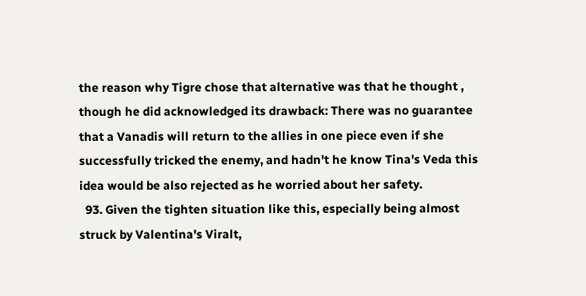the reason why Tigre chose that alternative was that he thought , though he did acknowledged its drawback: There was no guarantee that a Vanadis will return to the allies in one piece even if she successfully tricked the enemy, and hadn't he know Tina's Veda this idea would be also rejected as he worried about her safety.
  93. Given the tighten situation like this, especially being almost struck by Valentina's Viralt,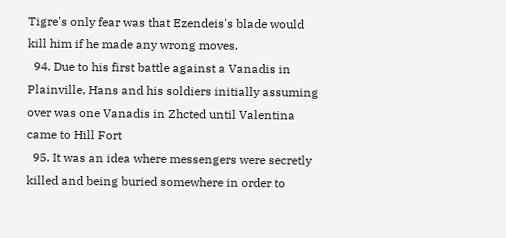Tigre's only fear was that Ezendeis's blade would kill him if he made any wrong moves.
  94. Due to his first battle against a Vanadis in Plainville, Hans and his soldiers initially assuming over was one Vanadis in Zhcted until Valentina came to Hill Fort
  95. It was an idea where messengers were secretly killed and being buried somewhere in order to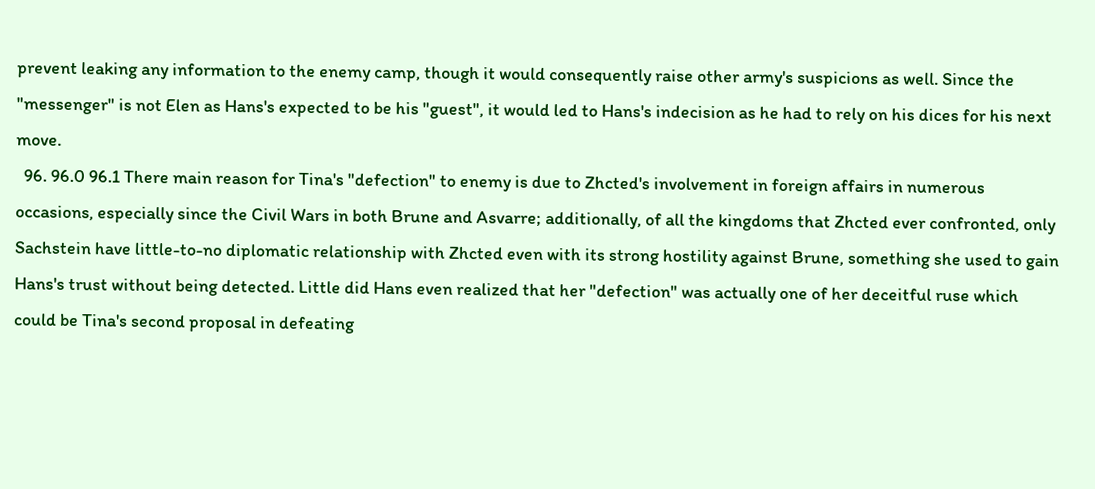prevent leaking any information to the enemy camp, though it would consequently raise other army's suspicions as well. Since the "messenger" is not Elen as Hans's expected to be his "guest", it would led to Hans's indecision as he had to rely on his dices for his next move.
  96. 96.0 96.1 There main reason for Tina's "defection" to enemy is due to Zhcted's involvement in foreign affairs in numerous occasions, especially since the Civil Wars in both Brune and Asvarre; additionally, of all the kingdoms that Zhcted ever confronted, only Sachstein have little-to-no diplomatic relationship with Zhcted even with its strong hostility against Brune, something she used to gain Hans's trust without being detected. Little did Hans even realized that her "defection" was actually one of her deceitful ruse which could be Tina's second proposal in defeating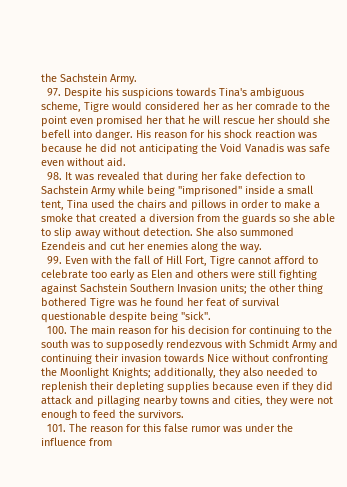the Sachstein Army.
  97. Despite his suspicions towards Tina's ambiguous scheme, Tigre would considered her as her comrade to the point even promised her that he will rescue her should she befell into danger. His reason for his shock reaction was because he did not anticipating the Void Vanadis was safe even without aid.
  98. It was revealed that during her fake defection to Sachstein Army while being "imprisoned" inside a small tent, Tina used the chairs and pillows in order to make a smoke that created a diversion from the guards so she able to slip away without detection. She also summoned Ezendeis and cut her enemies along the way.
  99. Even with the fall of Hill Fort, Tigre cannot afford to celebrate too early as Elen and others were still fighting against Sachstein Southern Invasion units; the other thing bothered Tigre was he found her feat of survival questionable despite being "sick".
  100. The main reason for his decision for continuing to the south was to supposedly rendezvous with Schmidt Army and continuing their invasion towards Nice without confronting the Moonlight Knights; additionally, they also needed to replenish their depleting supplies because even if they did attack and pillaging nearby towns and cities, they were not enough to feed the survivors.
  101. The reason for this false rumor was under the influence from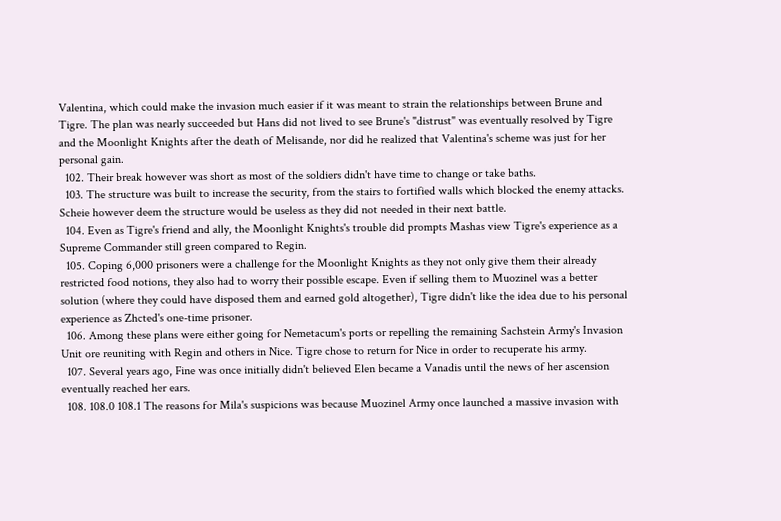Valentina, which could make the invasion much easier if it was meant to strain the relationships between Brune and Tigre. The plan was nearly succeeded but Hans did not lived to see Brune's "distrust" was eventually resolved by Tigre and the Moonlight Knights after the death of Melisande, nor did he realized that Valentina's scheme was just for her personal gain.
  102. Their break however was short as most of the soldiers didn't have time to change or take baths.
  103. The structure was built to increase the security, from the stairs to fortified walls which blocked the enemy attacks. Scheie however deem the structure would be useless as they did not needed in their next battle.
  104. Even as Tigre's friend and ally, the Moonlight Knights's trouble did prompts Mashas view Tigre's experience as a Supreme Commander still green compared to Regin.
  105. Coping 6,000 prisoners were a challenge for the Moonlight Knights as they not only give them their already restricted food notions, they also had to worry their possible escape. Even if selling them to Muozinel was a better solution (where they could have disposed them and earned gold altogether), Tigre didn't like the idea due to his personal experience as Zhcted's one-time prisoner.
  106. Among these plans were either going for Nemetacum's ports or repelling the remaining Sachstein Army's Invasion Unit ore reuniting with Regin and others in Nice. Tigre chose to return for Nice in order to recuperate his army.
  107. Several years ago, Fine was once initially didn't believed Elen became a Vanadis until the news of her ascension eventually reached her ears.
  108. 108.0 108.1 The reasons for Mila's suspicions was because Muozinel Army once launched a massive invasion with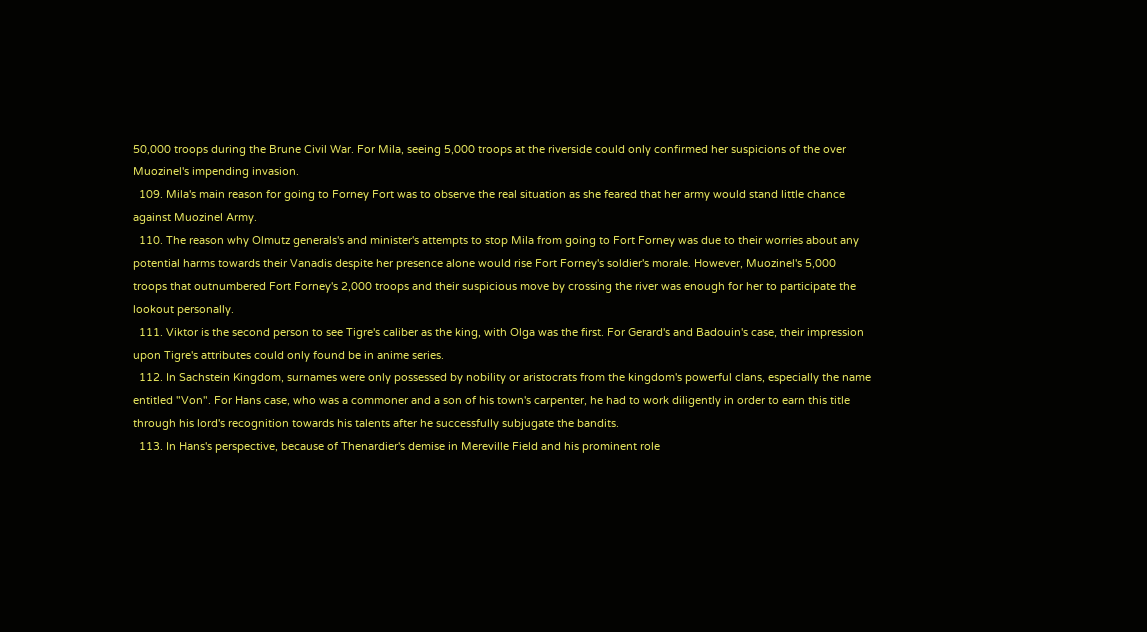50,000 troops during the Brune Civil War. For Mila, seeing 5,000 troops at the riverside could only confirmed her suspicions of the over Muozinel's impending invasion.
  109. Mila's main reason for going to Forney Fort was to observe the real situation as she feared that her army would stand little chance against Muozinel Army.
  110. The reason why Olmutz generals's and minister's attempts to stop Mila from going to Fort Forney was due to their worries about any potential harms towards their Vanadis despite her presence alone would rise Fort Forney's soldier's morale. However, Muozinel's 5,000 troops that outnumbered Fort Forney's 2,000 troops and their suspicious move by crossing the river was enough for her to participate the lookout personally.
  111. Viktor is the second person to see Tigre's caliber as the king, with Olga was the first. For Gerard's and Badouin's case, their impression upon Tigre's attributes could only found be in anime series.
  112. In Sachstein Kingdom, surnames were only possessed by nobility or aristocrats from the kingdom's powerful clans, especially the name entitled "Von". For Hans case, who was a commoner and a son of his town's carpenter, he had to work diligently in order to earn this title through his lord's recognition towards his talents after he successfully subjugate the bandits.
  113. In Hans's perspective, because of Thenardier's demise in Mereville Field and his prominent role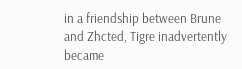in a friendship between Brune and Zhcted, Tigre inadvertently became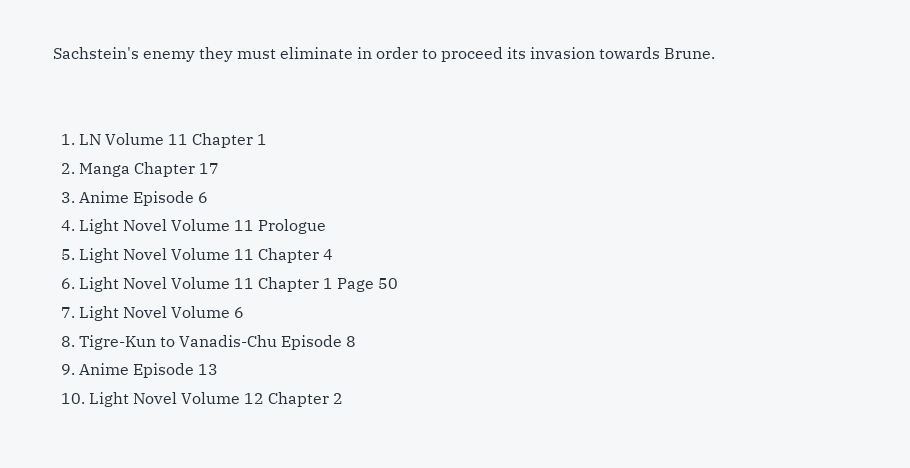Sachstein's enemy they must eliminate in order to proceed its invasion towards Brune.


  1. LN Volume 11 Chapter 1
  2. Manga Chapter 17
  3. Anime Episode 6
  4. Light Novel Volume 11 Prologue
  5. Light Novel Volume 11 Chapter 4
  6. Light Novel Volume 11 Chapter 1 Page 50
  7. Light Novel Volume 6
  8. Tigre-Kun to Vanadis-Chu Episode 8
  9. Anime Episode 13
  10. Light Novel Volume 12 Chapter 2